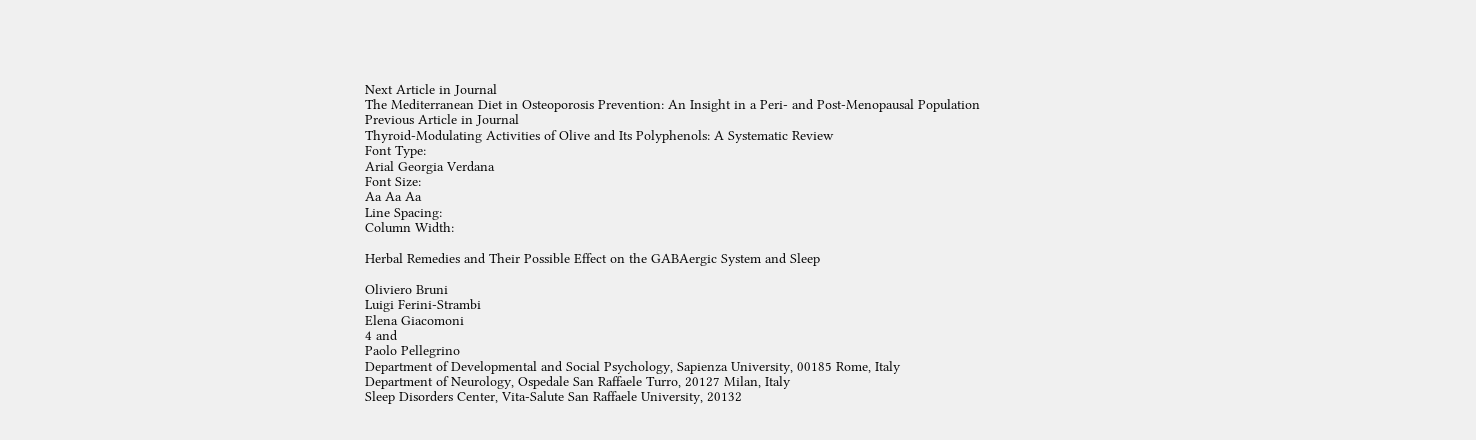Next Article in Journal
The Mediterranean Diet in Osteoporosis Prevention: An Insight in a Peri- and Post-Menopausal Population
Previous Article in Journal
Thyroid-Modulating Activities of Olive and Its Polyphenols: A Systematic Review
Font Type:
Arial Georgia Verdana
Font Size:
Aa Aa Aa
Line Spacing:
Column Width:

Herbal Remedies and Their Possible Effect on the GABAergic System and Sleep

Oliviero Bruni
Luigi Ferini-Strambi
Elena Giacomoni
4 and
Paolo Pellegrino
Department of Developmental and Social Psychology, Sapienza University, 00185 Rome, Italy
Department of Neurology, Ospedale San Raffaele Turro, 20127 Milan, Italy
Sleep Disorders Center, Vita-Salute San Raffaele University, 20132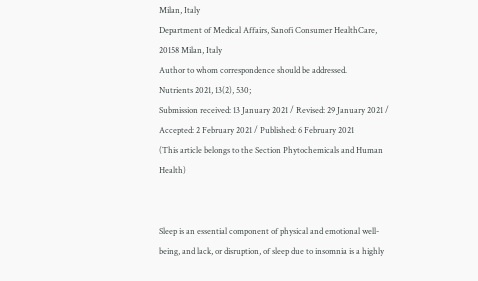Milan, Italy
Department of Medical Affairs, Sanofi Consumer HealthCare, 20158 Milan, Italy
Author to whom correspondence should be addressed.
Nutrients 2021, 13(2), 530;
Submission received: 13 January 2021 / Revised: 29 January 2021 / Accepted: 2 February 2021 / Published: 6 February 2021
(This article belongs to the Section Phytochemicals and Human Health)


Sleep is an essential component of physical and emotional well-being, and lack, or disruption, of sleep due to insomnia is a highly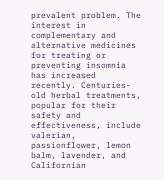prevalent problem. The interest in complementary and alternative medicines for treating or preventing insomnia has increased recently. Centuries-old herbal treatments, popular for their safety and effectiveness, include valerian, passionflower, lemon balm, lavender, and Californian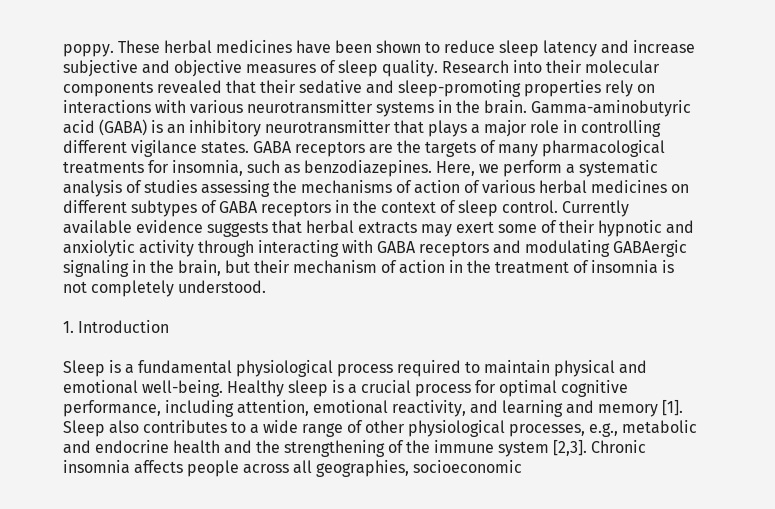poppy. These herbal medicines have been shown to reduce sleep latency and increase subjective and objective measures of sleep quality. Research into their molecular components revealed that their sedative and sleep-promoting properties rely on interactions with various neurotransmitter systems in the brain. Gamma-aminobutyric acid (GABA) is an inhibitory neurotransmitter that plays a major role in controlling different vigilance states. GABA receptors are the targets of many pharmacological treatments for insomnia, such as benzodiazepines. Here, we perform a systematic analysis of studies assessing the mechanisms of action of various herbal medicines on different subtypes of GABA receptors in the context of sleep control. Currently available evidence suggests that herbal extracts may exert some of their hypnotic and anxiolytic activity through interacting with GABA receptors and modulating GABAergic signaling in the brain, but their mechanism of action in the treatment of insomnia is not completely understood.

1. Introduction

Sleep is a fundamental physiological process required to maintain physical and emotional well-being. Healthy sleep is a crucial process for optimal cognitive performance, including attention, emotional reactivity, and learning and memory [1]. Sleep also contributes to a wide range of other physiological processes, e.g., metabolic and endocrine health and the strengthening of the immune system [2,3]. Chronic insomnia affects people across all geographies, socioeconomic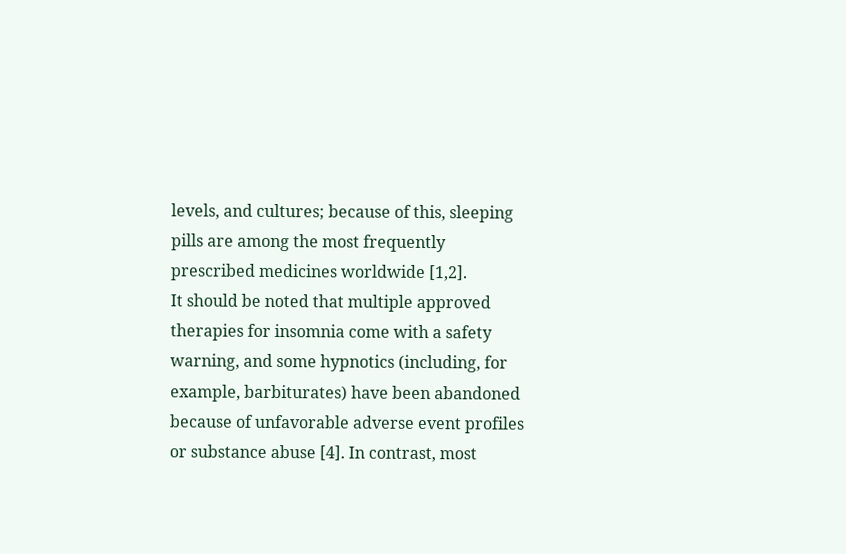levels, and cultures; because of this, sleeping pills are among the most frequently prescribed medicines worldwide [1,2].
It should be noted that multiple approved therapies for insomnia come with a safety warning, and some hypnotics (including, for example, barbiturates) have been abandoned because of unfavorable adverse event profiles or substance abuse [4]. In contrast, most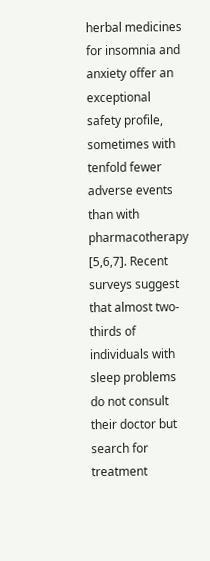herbal medicines for insomnia and anxiety offer an exceptional safety profile, sometimes with tenfold fewer adverse events than with pharmacotherapy [5,6,7]. Recent surveys suggest that almost two-thirds of individuals with sleep problems do not consult their doctor but search for treatment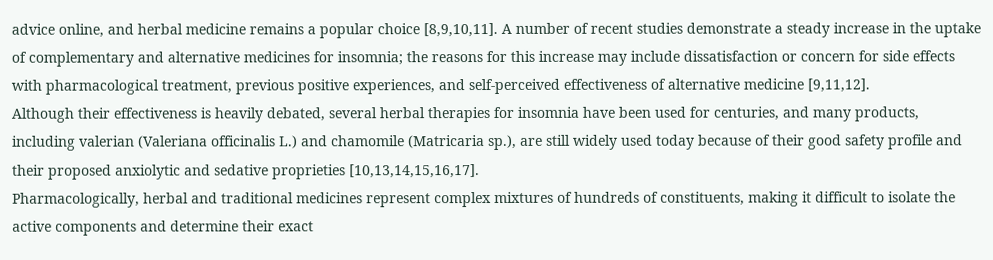advice online, and herbal medicine remains a popular choice [8,9,10,11]. A number of recent studies demonstrate a steady increase in the uptake of complementary and alternative medicines for insomnia; the reasons for this increase may include dissatisfaction or concern for side effects with pharmacological treatment, previous positive experiences, and self-perceived effectiveness of alternative medicine [9,11,12].
Although their effectiveness is heavily debated, several herbal therapies for insomnia have been used for centuries, and many products, including valerian (Valeriana officinalis L.) and chamomile (Matricaria sp.), are still widely used today because of their good safety profile and their proposed anxiolytic and sedative proprieties [10,13,14,15,16,17].
Pharmacologically, herbal and traditional medicines represent complex mixtures of hundreds of constituents, making it difficult to isolate the active components and determine their exact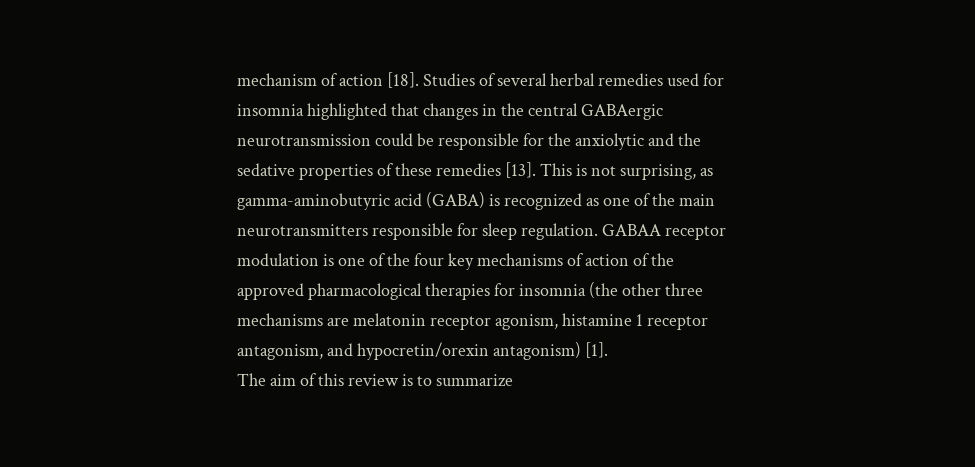mechanism of action [18]. Studies of several herbal remedies used for insomnia highlighted that changes in the central GABAergic neurotransmission could be responsible for the anxiolytic and the sedative properties of these remedies [13]. This is not surprising, as gamma-aminobutyric acid (GABA) is recognized as one of the main neurotransmitters responsible for sleep regulation. GABAA receptor modulation is one of the four key mechanisms of action of the approved pharmacological therapies for insomnia (the other three mechanisms are melatonin receptor agonism, histamine 1 receptor antagonism, and hypocretin/orexin antagonism) [1].
The aim of this review is to summarize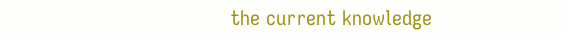the current knowledge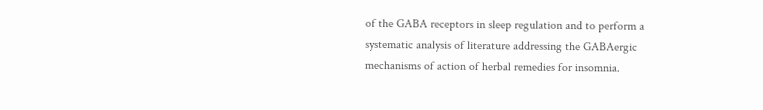of the GABA receptors in sleep regulation and to perform a systematic analysis of literature addressing the GABAergic mechanisms of action of herbal remedies for insomnia.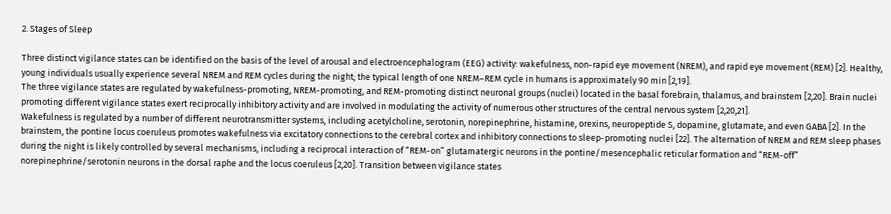2. Stages of Sleep

Three distinct vigilance states can be identified on the basis of the level of arousal and electroencephalogram (EEG) activity: wakefulness, non-rapid eye movement (NREM), and rapid eye movement (REM) [2]. Healthy, young individuals usually experience several NREM and REM cycles during the night; the typical length of one NREM–REM cycle in humans is approximately 90 min [2,19].
The three vigilance states are regulated by wakefulness-promoting, NREM-promoting, and REM-promoting distinct neuronal groups (nuclei) located in the basal forebrain, thalamus, and brainstem [2,20]. Brain nuclei promoting different vigilance states exert reciprocally inhibitory activity and are involved in modulating the activity of numerous other structures of the central nervous system [2,20,21].
Wakefulness is regulated by a number of different neurotransmitter systems, including acetylcholine, serotonin, norepinephrine, histamine, orexins, neuropeptide S, dopamine, glutamate, and even GABA [2]. In the brainstem, the pontine locus coeruleus promotes wakefulness via excitatory connections to the cerebral cortex and inhibitory connections to sleep-promoting nuclei [22]. The alternation of NREM and REM sleep phases during the night is likely controlled by several mechanisms, including a reciprocal interaction of “REM-on” glutamatergic neurons in the pontine/mesencephalic reticular formation and “REM-off” norepinephrine/serotonin neurons in the dorsal raphe and the locus coeruleus [2,20]. Transition between vigilance states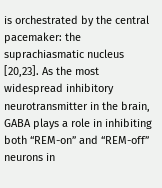is orchestrated by the central pacemaker: the suprachiasmatic nucleus [20,23]. As the most widespread inhibitory neurotransmitter in the brain, GABA plays a role in inhibiting both “REM-on” and “REM-off” neurons in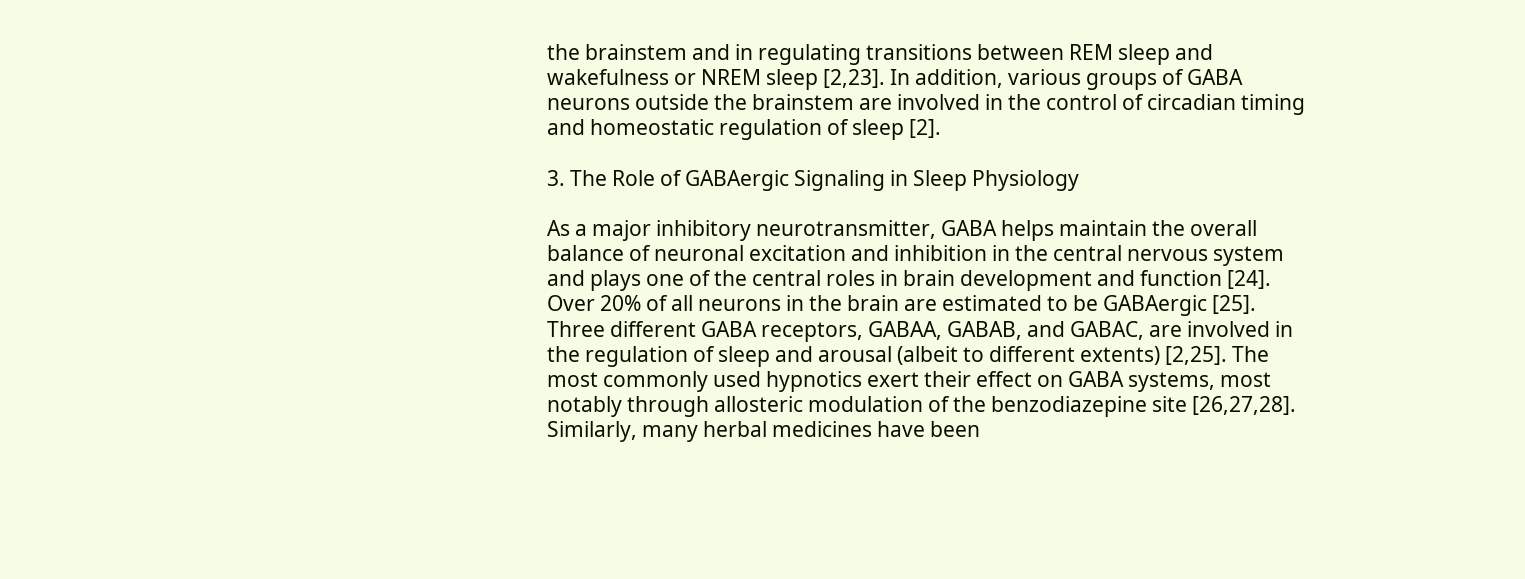the brainstem and in regulating transitions between REM sleep and wakefulness or NREM sleep [2,23]. In addition, various groups of GABA neurons outside the brainstem are involved in the control of circadian timing and homeostatic regulation of sleep [2].

3. The Role of GABAergic Signaling in Sleep Physiology

As a major inhibitory neurotransmitter, GABA helps maintain the overall balance of neuronal excitation and inhibition in the central nervous system and plays one of the central roles in brain development and function [24]. Over 20% of all neurons in the brain are estimated to be GABAergic [25]. Three different GABA receptors, GABAA, GABAB, and GABAC, are involved in the regulation of sleep and arousal (albeit to different extents) [2,25]. The most commonly used hypnotics exert their effect on GABA systems, most notably through allosteric modulation of the benzodiazepine site [26,27,28]. Similarly, many herbal medicines have been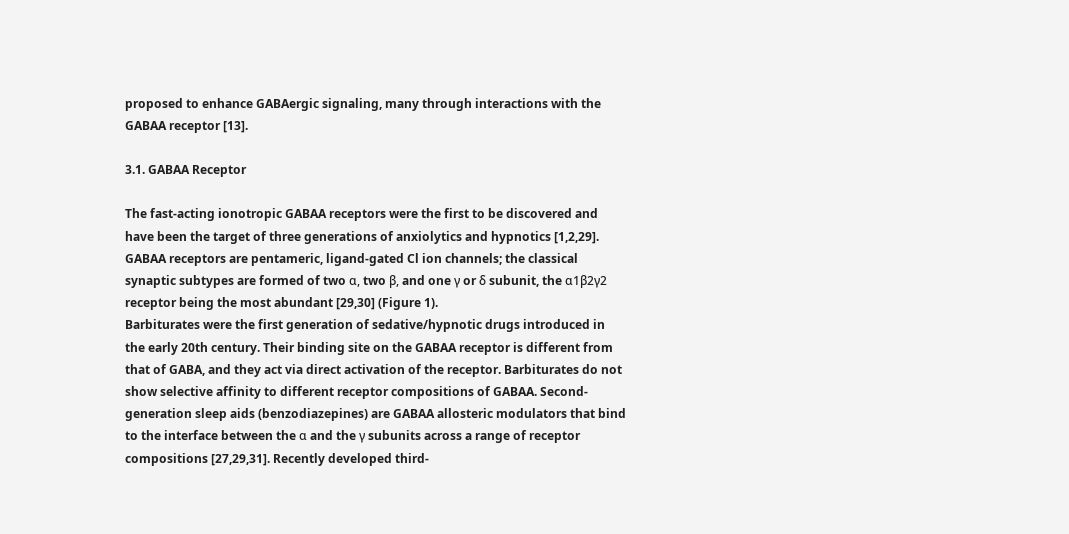proposed to enhance GABAergic signaling, many through interactions with the GABAA receptor [13].

3.1. GABAA Receptor

The fast-acting ionotropic GABAA receptors were the first to be discovered and have been the target of three generations of anxiolytics and hypnotics [1,2,29]. GABAA receptors are pentameric, ligand-gated Cl ion channels; the classical synaptic subtypes are formed of two α, two β, and one γ or δ subunit, the α1β2γ2 receptor being the most abundant [29,30] (Figure 1).
Barbiturates were the first generation of sedative/hypnotic drugs introduced in the early 20th century. Their binding site on the GABAA receptor is different from that of GABA, and they act via direct activation of the receptor. Barbiturates do not show selective affinity to different receptor compositions of GABAA. Second-generation sleep aids (benzodiazepines) are GABAA allosteric modulators that bind to the interface between the α and the γ subunits across a range of receptor compositions [27,29,31]. Recently developed third-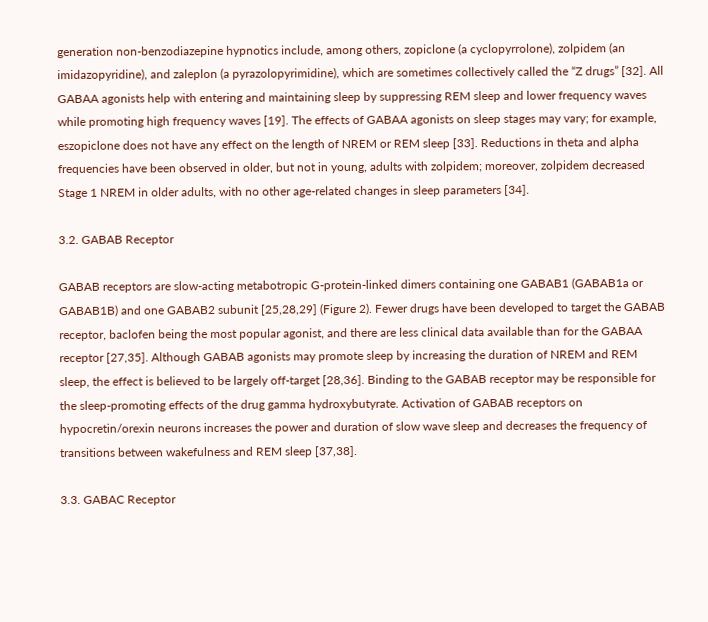generation non-benzodiazepine hypnotics include, among others, zopiclone (a cyclopyrrolone), zolpidem (an imidazopyridine), and zaleplon (a pyrazolopyrimidine), which are sometimes collectively called the “Z drugs” [32]. All GABAA agonists help with entering and maintaining sleep by suppressing REM sleep and lower frequency waves while promoting high frequency waves [19]. The effects of GABAA agonists on sleep stages may vary; for example, eszopiclone does not have any effect on the length of NREM or REM sleep [33]. Reductions in theta and alpha frequencies have been observed in older, but not in young, adults with zolpidem; moreover, zolpidem decreased Stage 1 NREM in older adults, with no other age-related changes in sleep parameters [34].

3.2. GABAB Receptor

GABAB receptors are slow-acting metabotropic G-protein-linked dimers containing one GABAB1 (GABAB1a or GABAB1B) and one GABAB2 subunit [25,28,29] (Figure 2). Fewer drugs have been developed to target the GABAB receptor, baclofen being the most popular agonist, and there are less clinical data available than for the GABAA receptor [27,35]. Although GABAB agonists may promote sleep by increasing the duration of NREM and REM sleep, the effect is believed to be largely off-target [28,36]. Binding to the GABAB receptor may be responsible for the sleep-promoting effects of the drug gamma hydroxybutyrate. Activation of GABAB receptors on hypocretin/orexin neurons increases the power and duration of slow wave sleep and decreases the frequency of transitions between wakefulness and REM sleep [37,38].

3.3. GABAC Receptor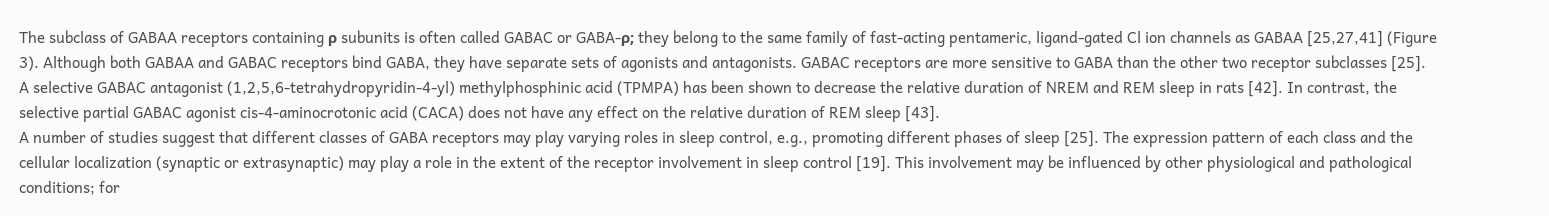The subclass of GABAA receptors containing ρ subunits is often called GABAC or GABA-ρ; they belong to the same family of fast-acting pentameric, ligand-gated Cl ion channels as GABAA [25,27,41] (Figure 3). Although both GABAA and GABAC receptors bind GABA, they have separate sets of agonists and antagonists. GABAC receptors are more sensitive to GABA than the other two receptor subclasses [25].
A selective GABAC antagonist (1,2,5,6-tetrahydropyridin-4-yl) methylphosphinic acid (TPMPA) has been shown to decrease the relative duration of NREM and REM sleep in rats [42]. In contrast, the selective partial GABAC agonist cis-4-aminocrotonic acid (CACA) does not have any effect on the relative duration of REM sleep [43].
A number of studies suggest that different classes of GABA receptors may play varying roles in sleep control, e.g., promoting different phases of sleep [25]. The expression pattern of each class and the cellular localization (synaptic or extrasynaptic) may play a role in the extent of the receptor involvement in sleep control [19]. This involvement may be influenced by other physiological and pathological conditions; for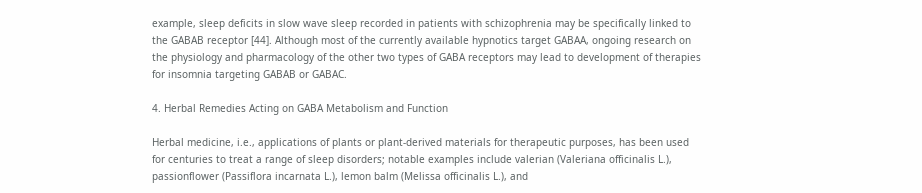example, sleep deficits in slow wave sleep recorded in patients with schizophrenia may be specifically linked to the GABAB receptor [44]. Although most of the currently available hypnotics target GABAA, ongoing research on the physiology and pharmacology of the other two types of GABA receptors may lead to development of therapies for insomnia targeting GABAB or GABAC.

4. Herbal Remedies Acting on GABA Metabolism and Function

Herbal medicine, i.e., applications of plants or plant-derived materials for therapeutic purposes, has been used for centuries to treat a range of sleep disorders; notable examples include valerian (Valeriana officinalis L.), passionflower (Passiflora incarnata L.), lemon balm (Melissa officinalis L.), and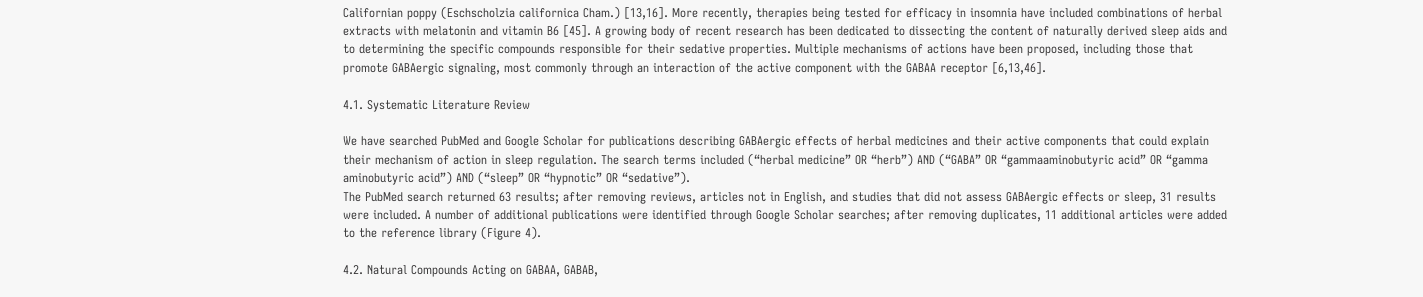Californian poppy (Eschscholzia californica Cham.) [13,16]. More recently, therapies being tested for efficacy in insomnia have included combinations of herbal extracts with melatonin and vitamin B6 [45]. A growing body of recent research has been dedicated to dissecting the content of naturally derived sleep aids and to determining the specific compounds responsible for their sedative properties. Multiple mechanisms of actions have been proposed, including those that promote GABAergic signaling, most commonly through an interaction of the active component with the GABAA receptor [6,13,46].

4.1. Systematic Literature Review

We have searched PubMed and Google Scholar for publications describing GABAergic effects of herbal medicines and their active components that could explain their mechanism of action in sleep regulation. The search terms included (“herbal medicine” OR “herb”) AND (“GABA” OR “gammaaminobutyric acid” OR “gamma aminobutyric acid”) AND (“sleep” OR “hypnotic” OR “sedative”).
The PubMed search returned 63 results; after removing reviews, articles not in English, and studies that did not assess GABAergic effects or sleep, 31 results were included. A number of additional publications were identified through Google Scholar searches; after removing duplicates, 11 additional articles were added to the reference library (Figure 4).

4.2. Natural Compounds Acting on GABAA, GABAB,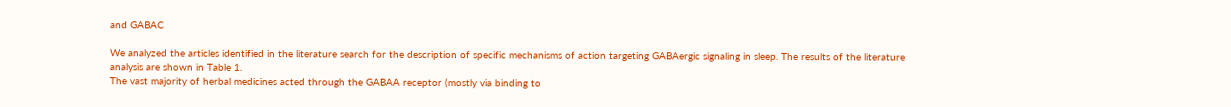and GABAC

We analyzed the articles identified in the literature search for the description of specific mechanisms of action targeting GABAergic signaling in sleep. The results of the literature analysis are shown in Table 1.
The vast majority of herbal medicines acted through the GABAA receptor (mostly via binding to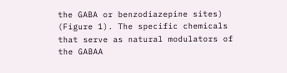the GABA or benzodiazepine sites) (Figure 1). The specific chemicals that serve as natural modulators of the GABAA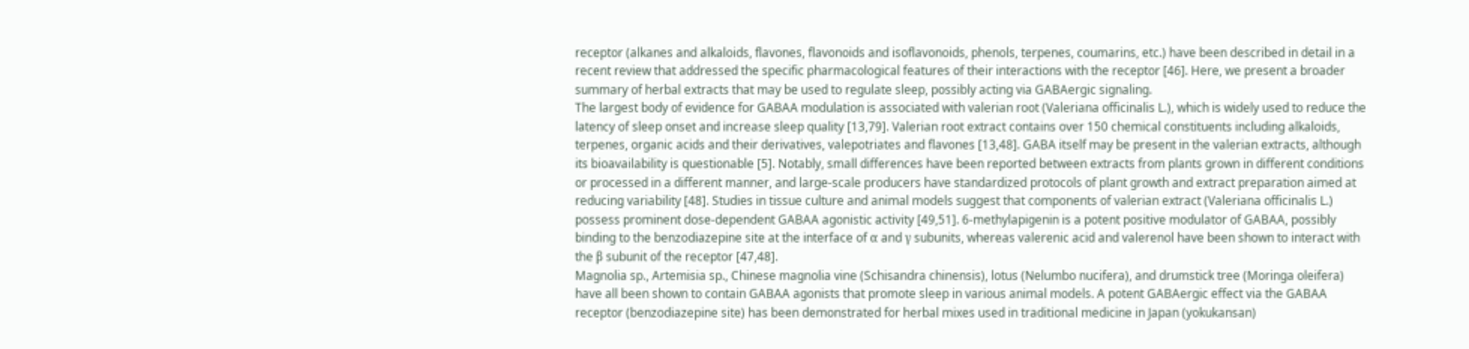receptor (alkanes and alkaloids, flavones, flavonoids and isoflavonoids, phenols, terpenes, coumarins, etc.) have been described in detail in a recent review that addressed the specific pharmacological features of their interactions with the receptor [46]. Here, we present a broader summary of herbal extracts that may be used to regulate sleep, possibly acting via GABAergic signaling.
The largest body of evidence for GABAA modulation is associated with valerian root (Valeriana officinalis L.), which is widely used to reduce the latency of sleep onset and increase sleep quality [13,79]. Valerian root extract contains over 150 chemical constituents including alkaloids, terpenes, organic acids and their derivatives, valepotriates and flavones [13,48]. GABA itself may be present in the valerian extracts, although its bioavailability is questionable [5]. Notably, small differences have been reported between extracts from plants grown in different conditions or processed in a different manner, and large-scale producers have standardized protocols of plant growth and extract preparation aimed at reducing variability [48]. Studies in tissue culture and animal models suggest that components of valerian extract (Valeriana officinalis L.) possess prominent dose-dependent GABAA agonistic activity [49,51]. 6-methylapigenin is a potent positive modulator of GABAA, possibly binding to the benzodiazepine site at the interface of α and γ subunits, whereas valerenic acid and valerenol have been shown to interact with the β subunit of the receptor [47,48].
Magnolia sp., Artemisia sp., Chinese magnolia vine (Schisandra chinensis), lotus (Nelumbo nucifera), and drumstick tree (Moringa oleifera) have all been shown to contain GABAA agonists that promote sleep in various animal models. A potent GABAergic effect via the GABAA receptor (benzodiazepine site) has been demonstrated for herbal mixes used in traditional medicine in Japan (yokukansan)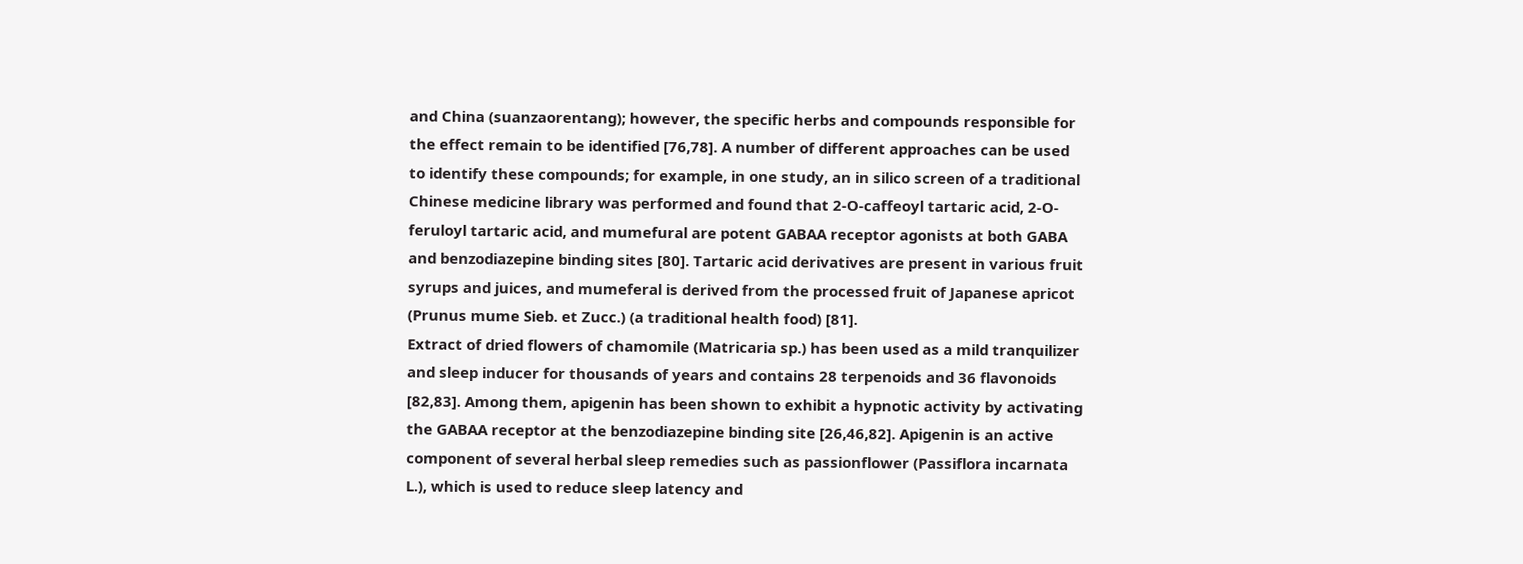and China (suanzaorentang); however, the specific herbs and compounds responsible for the effect remain to be identified [76,78]. A number of different approaches can be used to identify these compounds; for example, in one study, an in silico screen of a traditional Chinese medicine library was performed and found that 2-O-caffeoyl tartaric acid, 2-O-feruloyl tartaric acid, and mumefural are potent GABAA receptor agonists at both GABA and benzodiazepine binding sites [80]. Tartaric acid derivatives are present in various fruit syrups and juices, and mumeferal is derived from the processed fruit of Japanese apricot (Prunus mume Sieb. et Zucc.) (a traditional health food) [81].
Extract of dried flowers of chamomile (Matricaria sp.) has been used as a mild tranquilizer and sleep inducer for thousands of years and contains 28 terpenoids and 36 flavonoids [82,83]. Among them, apigenin has been shown to exhibit a hypnotic activity by activating the GABAA receptor at the benzodiazepine binding site [26,46,82]. Apigenin is an active component of several herbal sleep remedies such as passionflower (Passiflora incarnata L.), which is used to reduce sleep latency and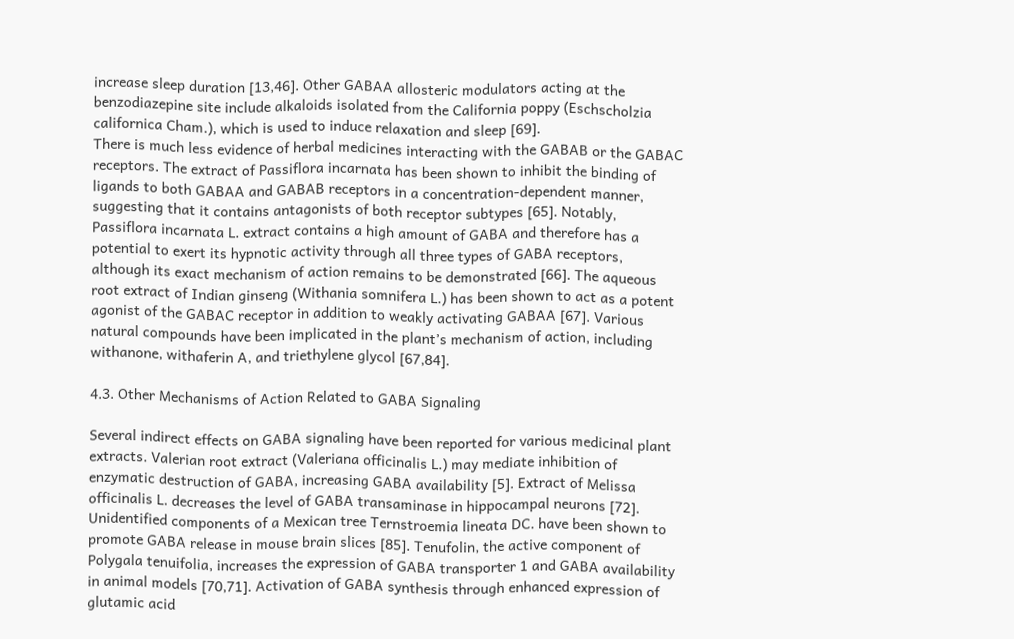increase sleep duration [13,46]. Other GABAA allosteric modulators acting at the benzodiazepine site include alkaloids isolated from the California poppy (Eschscholzia californica Cham.), which is used to induce relaxation and sleep [69].
There is much less evidence of herbal medicines interacting with the GABAB or the GABAC receptors. The extract of Passiflora incarnata has been shown to inhibit the binding of ligands to both GABAA and GABAB receptors in a concentration-dependent manner, suggesting that it contains antagonists of both receptor subtypes [65]. Notably, Passiflora incarnata L. extract contains a high amount of GABA and therefore has a potential to exert its hypnotic activity through all three types of GABA receptors, although its exact mechanism of action remains to be demonstrated [66]. The aqueous root extract of Indian ginseng (Withania somnifera L.) has been shown to act as a potent agonist of the GABAC receptor in addition to weakly activating GABAA [67]. Various natural compounds have been implicated in the plant’s mechanism of action, including withanone, withaferin A, and triethylene glycol [67,84].

4.3. Other Mechanisms of Action Related to GABA Signaling

Several indirect effects on GABA signaling have been reported for various medicinal plant extracts. Valerian root extract (Valeriana officinalis L.) may mediate inhibition of enzymatic destruction of GABA, increasing GABA availability [5]. Extract of Melissa officinalis L. decreases the level of GABA transaminase in hippocampal neurons [72]. Unidentified components of a Mexican tree Ternstroemia lineata DC. have been shown to promote GABA release in mouse brain slices [85]. Tenufolin, the active component of Polygala tenuifolia, increases the expression of GABA transporter 1 and GABA availability in animal models [70,71]. Activation of GABA synthesis through enhanced expression of glutamic acid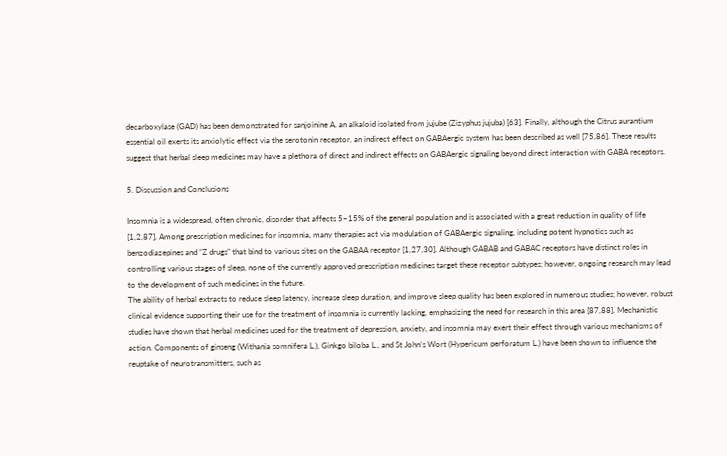decarboxylase (GAD) has been demonstrated for sanjoinine A, an alkaloid isolated from jujube (Zizyphus jujuba) [63]. Finally, although the Citrus aurantium essential oil exerts its anxiolytic effect via the serotonin receptor, an indirect effect on GABAergic system has been described as well [75,86]. These results suggest that herbal sleep medicines may have a plethora of direct and indirect effects on GABAergic signaling beyond direct interaction with GABA receptors.

5. Discussion and Conclusions

Insomnia is a widespread, often chronic, disorder that affects 5–15% of the general population and is associated with a great reduction in quality of life [1,2,87]. Among prescription medicines for insomnia, many therapies act via modulation of GABAergic signaling, including potent hypnotics such as benzodiazepines and “Z drugs” that bind to various sites on the GABAA receptor [1,27,30]. Although GABAB and GABAC receptors have distinct roles in controlling various stages of sleep, none of the currently approved prescription medicines target these receptor subtypes; however, ongoing research may lead to the development of such medicines in the future.
The ability of herbal extracts to reduce sleep latency, increase sleep duration, and improve sleep quality has been explored in numerous studies; however, robust clinical evidence supporting their use for the treatment of insomnia is currently lacking, emphasizing the need for research in this area [87,88]. Mechanistic studies have shown that herbal medicines used for the treatment of depression, anxiety, and insomnia may exert their effect through various mechanisms of action. Components of ginseng (Withania somnifera L.), Ginkgo biloba L., and St John’s Wort (Hypericum perforatum L.) have been shown to influence the reuptake of neurotransmitters, such as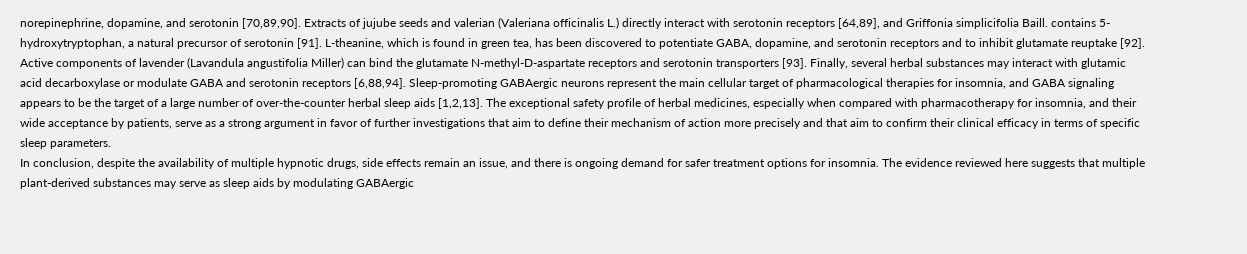norepinephrine, dopamine, and serotonin [70,89,90]. Extracts of jujube seeds and valerian (Valeriana officinalis L.) directly interact with serotonin receptors [64,89], and Griffonia simplicifolia Baill. contains 5-hydroxytryptophan, a natural precursor of serotonin [91]. L-theanine, which is found in green tea, has been discovered to potentiate GABA, dopamine, and serotonin receptors and to inhibit glutamate reuptake [92]. Active components of lavender (Lavandula angustifolia Miller) can bind the glutamate N-methyl-D-aspartate receptors and serotonin transporters [93]. Finally, several herbal substances may interact with glutamic acid decarboxylase or modulate GABA and serotonin receptors [6,88,94]. Sleep-promoting GABAergic neurons represent the main cellular target of pharmacological therapies for insomnia, and GABA signaling appears to be the target of a large number of over-the-counter herbal sleep aids [1,2,13]. The exceptional safety profile of herbal medicines, especially when compared with pharmacotherapy for insomnia, and their wide acceptance by patients, serve as a strong argument in favor of further investigations that aim to define their mechanism of action more precisely and that aim to confirm their clinical efficacy in terms of specific sleep parameters.
In conclusion, despite the availability of multiple hypnotic drugs, side effects remain an issue, and there is ongoing demand for safer treatment options for insomnia. The evidence reviewed here suggests that multiple plant-derived substances may serve as sleep aids by modulating GABAergic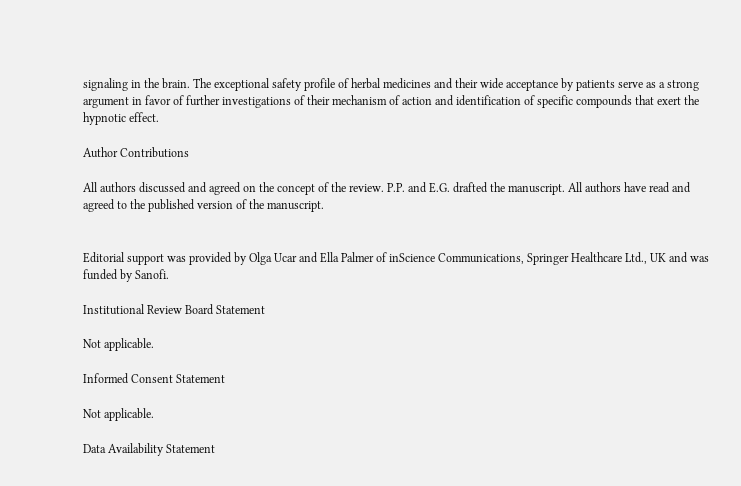signaling in the brain. The exceptional safety profile of herbal medicines and their wide acceptance by patients serve as a strong argument in favor of further investigations of their mechanism of action and identification of specific compounds that exert the hypnotic effect.

Author Contributions

All authors discussed and agreed on the concept of the review. P.P. and E.G. drafted the manuscript. All authors have read and agreed to the published version of the manuscript.


Editorial support was provided by Olga Ucar and Ella Palmer of inScience Communications, Springer Healthcare Ltd., UK and was funded by Sanofi.

Institutional Review Board Statement

Not applicable.

Informed Consent Statement

Not applicable.

Data Availability Statement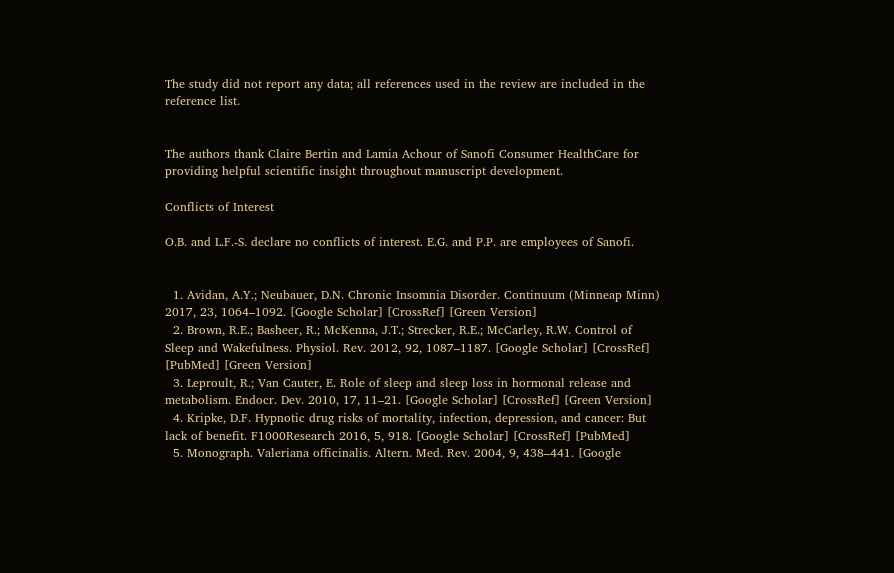The study did not report any data; all references used in the review are included in the reference list.


The authors thank Claire Bertin and Lamia Achour of Sanofi Consumer HealthCare for providing helpful scientific insight throughout manuscript development.

Conflicts of Interest

O.B. and L.F.-S. declare no conflicts of interest. E.G. and P.P. are employees of Sanofi.


  1. Avidan, A.Y.; Neubauer, D.N. Chronic Insomnia Disorder. Continuum (Minneap Minn) 2017, 23, 1064–1092. [Google Scholar] [CrossRef] [Green Version]
  2. Brown, R.E.; Basheer, R.; McKenna, J.T.; Strecker, R.E.; McCarley, R.W. Control of Sleep and Wakefulness. Physiol. Rev. 2012, 92, 1087–1187. [Google Scholar] [CrossRef] [PubMed] [Green Version]
  3. Leproult, R.; Van Cauter, E. Role of sleep and sleep loss in hormonal release and metabolism. Endocr. Dev. 2010, 17, 11–21. [Google Scholar] [CrossRef] [Green Version]
  4. Kripke, D.F. Hypnotic drug risks of mortality, infection, depression, and cancer: But lack of benefit. F1000Research 2016, 5, 918. [Google Scholar] [CrossRef] [PubMed]
  5. Monograph. Valeriana officinalis. Altern. Med. Rev. 2004, 9, 438–441. [Google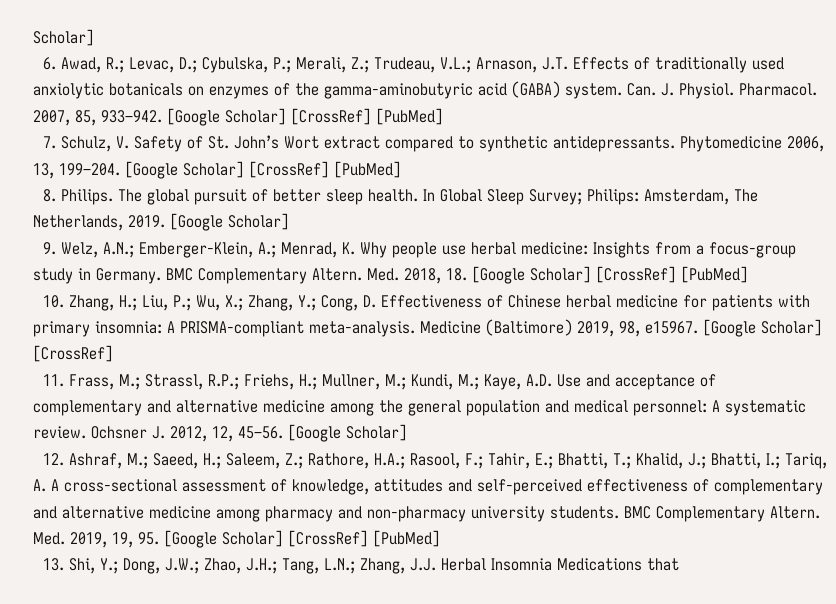Scholar]
  6. Awad, R.; Levac, D.; Cybulska, P.; Merali, Z.; Trudeau, V.L.; Arnason, J.T. Effects of traditionally used anxiolytic botanicals on enzymes of the gamma-aminobutyric acid (GABA) system. Can. J. Physiol. Pharmacol. 2007, 85, 933–942. [Google Scholar] [CrossRef] [PubMed]
  7. Schulz, V. Safety of St. John’s Wort extract compared to synthetic antidepressants. Phytomedicine 2006, 13, 199–204. [Google Scholar] [CrossRef] [PubMed]
  8. Philips. The global pursuit of better sleep health. In Global Sleep Survey; Philips: Amsterdam, The Netherlands, 2019. [Google Scholar]
  9. Welz, A.N.; Emberger-Klein, A.; Menrad, K. Why people use herbal medicine: Insights from a focus-group study in Germany. BMC Complementary Altern. Med. 2018, 18. [Google Scholar] [CrossRef] [PubMed]
  10. Zhang, H.; Liu, P.; Wu, X.; Zhang, Y.; Cong, D. Effectiveness of Chinese herbal medicine for patients with primary insomnia: A PRISMA-compliant meta-analysis. Medicine (Baltimore) 2019, 98, e15967. [Google Scholar] [CrossRef]
  11. Frass, M.; Strassl, R.P.; Friehs, H.; Mullner, M.; Kundi, M.; Kaye, A.D. Use and acceptance of complementary and alternative medicine among the general population and medical personnel: A systematic review. Ochsner J. 2012, 12, 45–56. [Google Scholar]
  12. Ashraf, M.; Saeed, H.; Saleem, Z.; Rathore, H.A.; Rasool, F.; Tahir, E.; Bhatti, T.; Khalid, J.; Bhatti, I.; Tariq, A. A cross-sectional assessment of knowledge, attitudes and self-perceived effectiveness of complementary and alternative medicine among pharmacy and non-pharmacy university students. BMC Complementary Altern. Med. 2019, 19, 95. [Google Scholar] [CrossRef] [PubMed]
  13. Shi, Y.; Dong, J.W.; Zhao, J.H.; Tang, L.N.; Zhang, J.J. Herbal Insomnia Medications that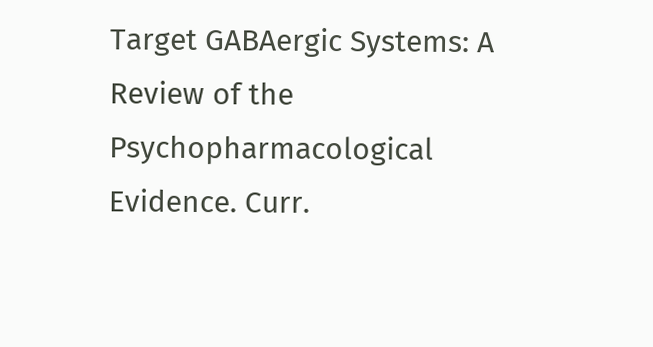Target GABAergic Systems: A Review of the Psychopharmacological Evidence. Curr.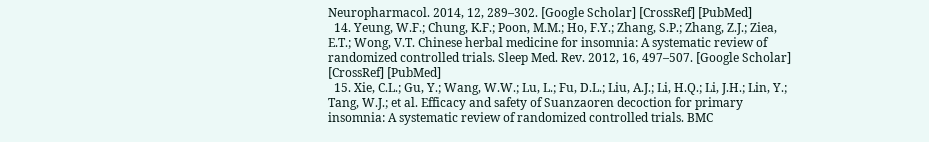Neuropharmacol. 2014, 12, 289–302. [Google Scholar] [CrossRef] [PubMed]
  14. Yeung, W.F.; Chung, K.F.; Poon, M.M.; Ho, F.Y.; Zhang, S.P.; Zhang, Z.J.; Ziea, E.T.; Wong, V.T. Chinese herbal medicine for insomnia: A systematic review of randomized controlled trials. Sleep Med. Rev. 2012, 16, 497–507. [Google Scholar] [CrossRef] [PubMed]
  15. Xie, C.L.; Gu, Y.; Wang, W.W.; Lu, L.; Fu, D.L.; Liu, A.J.; Li, H.Q.; Li, J.H.; Lin, Y.; Tang, W.J.; et al. Efficacy and safety of Suanzaoren decoction for primary insomnia: A systematic review of randomized controlled trials. BMC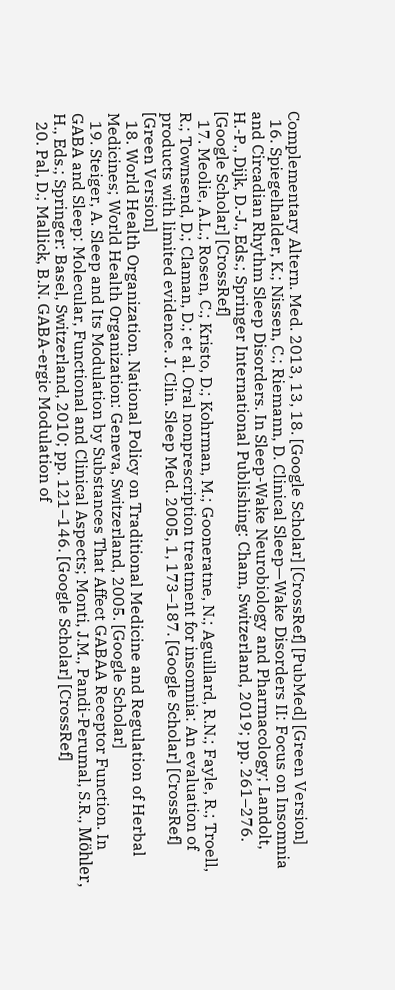Complementary Altern. Med. 2013, 13, 18. [Google Scholar] [CrossRef] [PubMed] [Green Version]
  16. Spiegelhalder, K.; Nissen, C.; Riemann, D. Clinical Sleep—Wake Disorders II: Focus on Insomnia and Circadian Rhythm Sleep Disorders. In Sleep-Wake Neurobiology and Pharmacology; Landolt, H.-P., Dijk, D.-J., Eds.; Springer International Publishing: Cham, Switzerland, 2019; pp. 261–276. [Google Scholar] [CrossRef]
  17. Meolie, A.L.; Rosen, C.; Kristo, D.; Kohrman, M.; Gooneratne, N.; Aguillard, R.N.; Fayle, R.; Troell, R.; Townsend, D.; Claman, D.; et al. Oral nonprescription treatment for insomnia: An evaluation of products with limited evidence. J. Clin. Sleep Med. 2005, 1, 173–187. [Google Scholar] [CrossRef] [Green Version]
  18. World Health Organization. National Policy on Traditional Medicine and Regulation of Herbal Medicines; World Health Organization: Geneva, Switzerland, 2005. [Google Scholar]
  19. Steiger, A. Sleep and Its Modulation by Substances That Affect GABAA Receptor Function. In GABA and Sleep: Molecular, Functional and Clinical Aspects; Monti, J.M., Pandi-Perumal, S.R., Möhler, H., Eds.; Springer: Basel, Switzerland, 2010; pp. 121–146. [Google Scholar] [CrossRef]
  20. Pal, D.; Mallick, B.N. GABA-ergic Modulation of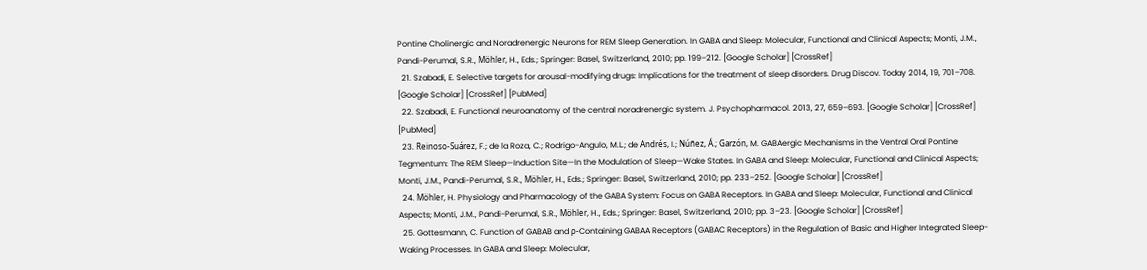Pontine Cholinergic and Noradrenergic Neurons for REM Sleep Generation. In GABA and Sleep: Molecular, Functional and Clinical Aspects; Monti, J.M., Pandi-Perumal, S.R., Möhler, H., Eds.; Springer: Basel, Switzerland, 2010; pp. 199–212. [Google Scholar] [CrossRef]
  21. Szabadi, E. Selective targets for arousal-modifying drugs: Implications for the treatment of sleep disorders. Drug Discov. Today 2014, 19, 701–708. [Google Scholar] [CrossRef] [PubMed]
  22. Szabadi, E. Functional neuroanatomy of the central noradrenergic system. J. Psychopharmacol. 2013, 27, 659–693. [Google Scholar] [CrossRef] [PubMed]
  23. Reinoso-Suárez, F.; de la Roza, C.; Rodrigo-Angulo, M.L.; de Andrés, I.; Núñez, Á.; Garzón, M. GABAergic Mechanisms in the Ventral Oral Pontine Tegmentum: The REM Sleep—Induction Site—In the Modulation of Sleep—Wake States. In GABA and Sleep: Molecular, Functional and Clinical Aspects; Monti, J.M., Pandi-Perumal, S.R., Möhler, H., Eds.; Springer: Basel, Switzerland, 2010; pp. 233–252. [Google Scholar] [CrossRef]
  24. Möhler, H. Physiology and Pharmacology of the GABA System: Focus on GABA Receptors. In GABA and Sleep: Molecular, Functional and Clinical Aspects; Monti, J.M., Pandi-Perumal, S.R., Möhler, H., Eds.; Springer: Basel, Switzerland, 2010; pp. 3–23. [Google Scholar] [CrossRef]
  25. Gottesmann, C. Function of GABAB and ρ-Containing GABAA Receptors (GABAC Receptors) in the Regulation of Basic and Higher Integrated Sleep-Waking Processes. In GABA and Sleep: Molecular,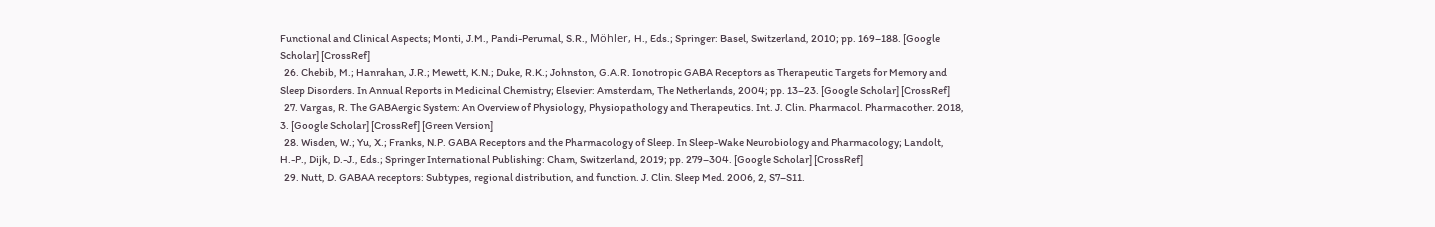Functional and Clinical Aspects; Monti, J.M., Pandi-Perumal, S.R., Möhler, H., Eds.; Springer: Basel, Switzerland, 2010; pp. 169–188. [Google Scholar] [CrossRef]
  26. Chebib, M.; Hanrahan, J.R.; Mewett, K.N.; Duke, R.K.; Johnston, G.A.R. Ionotropic GABA Receptors as Therapeutic Targets for Memory and Sleep Disorders. In Annual Reports in Medicinal Chemistry; Elsevier: Amsterdam, The Netherlands, 2004; pp. 13–23. [Google Scholar] [CrossRef]
  27. Vargas, R. The GABAergic System: An Overview of Physiology, Physiopathology and Therapeutics. Int. J. Clin. Pharmacol. Pharmacother. 2018, 3. [Google Scholar] [CrossRef] [Green Version]
  28. Wisden, W.; Yu, X.; Franks, N.P. GABA Receptors and the Pharmacology of Sleep. In Sleep-Wake Neurobiology and Pharmacology; Landolt, H.-P., Dijk, D.-J., Eds.; Springer International Publishing: Cham, Switzerland, 2019; pp. 279–304. [Google Scholar] [CrossRef]
  29. Nutt, D. GABAA receptors: Subtypes, regional distribution, and function. J. Clin. Sleep Med. 2006, 2, S7–S11.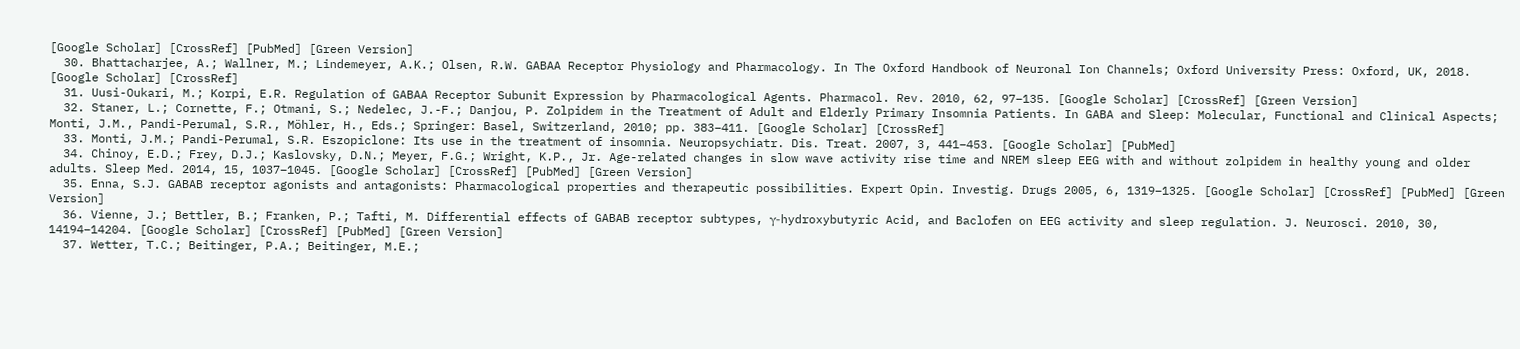[Google Scholar] [CrossRef] [PubMed] [Green Version]
  30. Bhattacharjee, A.; Wallner, M.; Lindemeyer, A.K.; Olsen, R.W. GABAA Receptor Physiology and Pharmacology. In The Oxford Handbook of Neuronal Ion Channels; Oxford University Press: Oxford, UK, 2018. [Google Scholar] [CrossRef]
  31. Uusi-Oukari, M.; Korpi, E.R. Regulation of GABAA Receptor Subunit Expression by Pharmacological Agents. Pharmacol. Rev. 2010, 62, 97–135. [Google Scholar] [CrossRef] [Green Version]
  32. Staner, L.; Cornette, F.; Otmani, S.; Nedelec, J.-F.; Danjou, P. Zolpidem in the Treatment of Adult and Elderly Primary Insomnia Patients. In GABA and Sleep: Molecular, Functional and Clinical Aspects; Monti, J.M., Pandi-Perumal, S.R., Möhler, H., Eds.; Springer: Basel, Switzerland, 2010; pp. 383–411. [Google Scholar] [CrossRef]
  33. Monti, J.M.; Pandi-Perumal, S.R. Eszopiclone: Its use in the treatment of insomnia. Neuropsychiatr. Dis. Treat. 2007, 3, 441–453. [Google Scholar] [PubMed]
  34. Chinoy, E.D.; Frey, D.J.; Kaslovsky, D.N.; Meyer, F.G.; Wright, K.P., Jr. Age-related changes in slow wave activity rise time and NREM sleep EEG with and without zolpidem in healthy young and older adults. Sleep Med. 2014, 15, 1037–1045. [Google Scholar] [CrossRef] [PubMed] [Green Version]
  35. Enna, S.J. GABAB receptor agonists and antagonists: Pharmacological properties and therapeutic possibilities. Expert Opin. Investig. Drugs 2005, 6, 1319–1325. [Google Scholar] [CrossRef] [PubMed] [Green Version]
  36. Vienne, J.; Bettler, B.; Franken, P.; Tafti, M. Differential effects of GABAB receptor subtypes, γ-hydroxybutyric Acid, and Baclofen on EEG activity and sleep regulation. J. Neurosci. 2010, 30, 14194–14204. [Google Scholar] [CrossRef] [PubMed] [Green Version]
  37. Wetter, T.C.; Beitinger, P.A.; Beitinger, M.E.;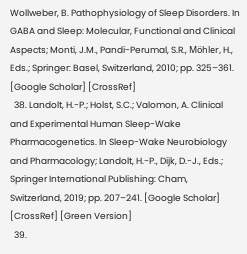Wollweber, B. Pathophysiology of Sleep Disorders. In GABA and Sleep: Molecular, Functional and Clinical Aspects; Monti, J.M., Pandi-Perumal, S.R., Möhler, H., Eds.; Springer: Basel, Switzerland, 2010; pp. 325–361. [Google Scholar] [CrossRef]
  38. Landolt, H.-P.; Holst, S.C.; Valomon, A. Clinical and Experimental Human Sleep-Wake Pharmacogenetics. In Sleep-Wake Neurobiology and Pharmacology; Landolt, H.-P., Dijk, D.-J., Eds.; Springer International Publishing: Cham, Switzerland, 2019; pp. 207–241. [Google Scholar] [CrossRef] [Green Version]
  39.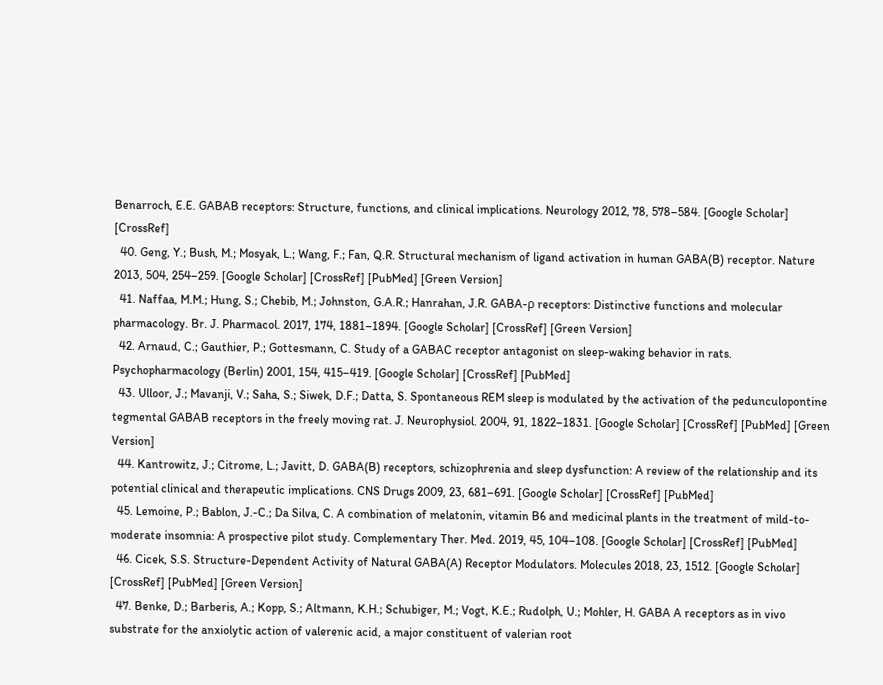Benarroch, E.E. GABAB receptors: Structure, functions, and clinical implications. Neurology 2012, 78, 578–584. [Google Scholar] [CrossRef]
  40. Geng, Y.; Bush, M.; Mosyak, L.; Wang, F.; Fan, Q.R. Structural mechanism of ligand activation in human GABA(B) receptor. Nature 2013, 504, 254–259. [Google Scholar] [CrossRef] [PubMed] [Green Version]
  41. Naffaa, M.M.; Hung, S.; Chebib, M.; Johnston, G.A.R.; Hanrahan, J.R. GABA-ρ receptors: Distinctive functions and molecular pharmacology. Br. J. Pharmacol. 2017, 174, 1881–1894. [Google Scholar] [CrossRef] [Green Version]
  42. Arnaud, C.; Gauthier, P.; Gottesmann, C. Study of a GABAC receptor antagonist on sleep-waking behavior in rats. Psychopharmacology (Berlin) 2001, 154, 415–419. [Google Scholar] [CrossRef] [PubMed]
  43. Ulloor, J.; Mavanji, V.; Saha, S.; Siwek, D.F.; Datta, S. Spontaneous REM sleep is modulated by the activation of the pedunculopontine tegmental GABAB receptors in the freely moving rat. J. Neurophysiol. 2004, 91, 1822–1831. [Google Scholar] [CrossRef] [PubMed] [Green Version]
  44. Kantrowitz, J.; Citrome, L.; Javitt, D. GABA(B) receptors, schizophrenia and sleep dysfunction: A review of the relationship and its potential clinical and therapeutic implications. CNS Drugs 2009, 23, 681–691. [Google Scholar] [CrossRef] [PubMed]
  45. Lemoine, P.; Bablon, J.-C.; Da Silva, C. A combination of melatonin, vitamin B6 and medicinal plants in the treatment of mild-to-moderate insomnia: A prospective pilot study. Complementary Ther. Med. 2019, 45, 104–108. [Google Scholar] [CrossRef] [PubMed]
  46. Cicek, S.S. Structure-Dependent Activity of Natural GABA(A) Receptor Modulators. Molecules 2018, 23, 1512. [Google Scholar] [CrossRef] [PubMed] [Green Version]
  47. Benke, D.; Barberis, A.; Kopp, S.; Altmann, K.H.; Schubiger, M.; Vogt, K.E.; Rudolph, U.; Mohler, H. GABA A receptors as in vivo substrate for the anxiolytic action of valerenic acid, a major constituent of valerian root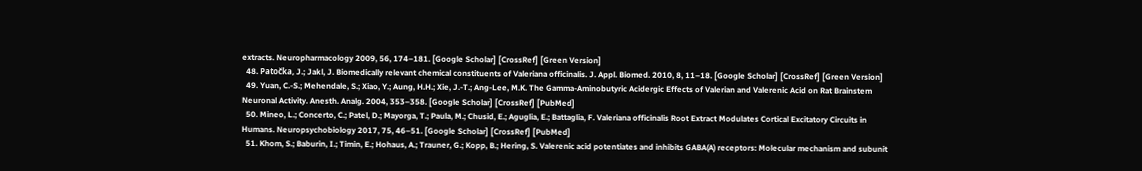extracts. Neuropharmacology 2009, 56, 174–181. [Google Scholar] [CrossRef] [Green Version]
  48. Patočka, J.; Jakl, J. Biomedically relevant chemical constituents of Valeriana officinalis. J. Appl. Biomed. 2010, 8, 11–18. [Google Scholar] [CrossRef] [Green Version]
  49. Yuan, C.-S.; Mehendale, S.; Xiao, Y.; Aung, H.H.; Xie, J.-T.; Ang-Lee, M.K. The Gamma-Aminobutyric Acidergic Effects of Valerian and Valerenic Acid on Rat Brainstem Neuronal Activity. Anesth. Analg. 2004, 353–358. [Google Scholar] [CrossRef] [PubMed]
  50. Mineo, L.; Concerto, C.; Patel, D.; Mayorga, T.; Paula, M.; Chusid, E.; Aguglia, E.; Battaglia, F. Valeriana officinalis Root Extract Modulates Cortical Excitatory Circuits in Humans. Neuropsychobiology 2017, 75, 46–51. [Google Scholar] [CrossRef] [PubMed]
  51. Khom, S.; Baburin, I.; Timin, E.; Hohaus, A.; Trauner, G.; Kopp, B.; Hering, S. Valerenic acid potentiates and inhibits GABA(A) receptors: Molecular mechanism and subunit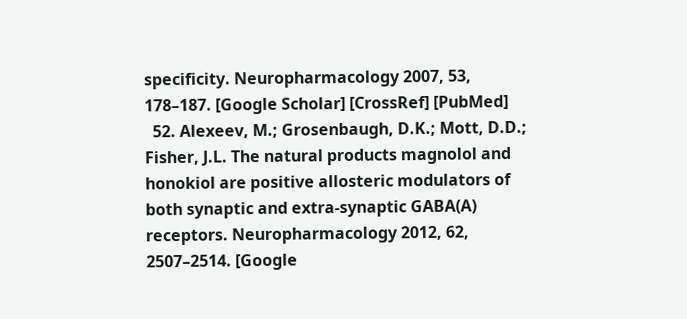specificity. Neuropharmacology 2007, 53, 178–187. [Google Scholar] [CrossRef] [PubMed]
  52. Alexeev, M.; Grosenbaugh, D.K.; Mott, D.D.; Fisher, J.L. The natural products magnolol and honokiol are positive allosteric modulators of both synaptic and extra-synaptic GABA(A) receptors. Neuropharmacology 2012, 62, 2507–2514. [Google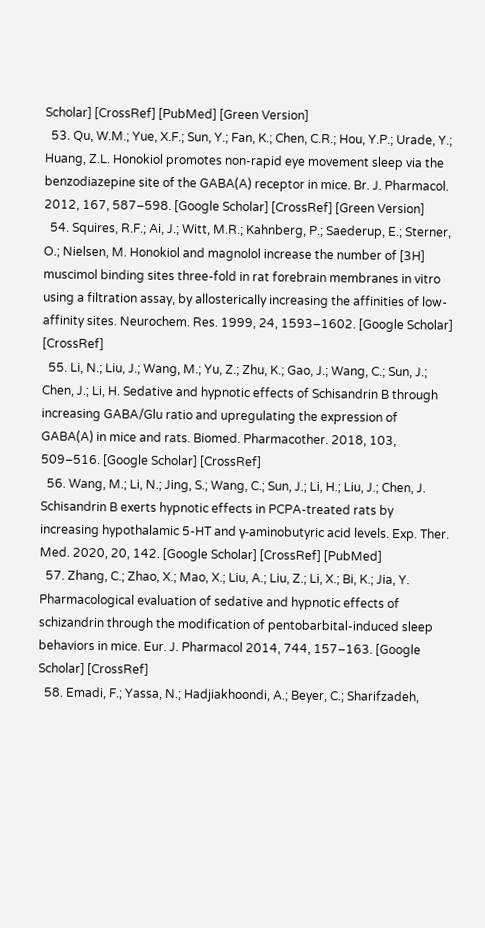Scholar] [CrossRef] [PubMed] [Green Version]
  53. Qu, W.M.; Yue, X.F.; Sun, Y.; Fan, K.; Chen, C.R.; Hou, Y.P.; Urade, Y.; Huang, Z.L. Honokiol promotes non-rapid eye movement sleep via the benzodiazepine site of the GABA(A) receptor in mice. Br. J. Pharmacol. 2012, 167, 587–598. [Google Scholar] [CrossRef] [Green Version]
  54. Squires, R.F.; Ai, J.; Witt, M.R.; Kahnberg, P.; Saederup, E.; Sterner, O.; Nielsen, M. Honokiol and magnolol increase the number of [3H] muscimol binding sites three-fold in rat forebrain membranes in vitro using a filtration assay, by allosterically increasing the affinities of low-affinity sites. Neurochem. Res. 1999, 24, 1593–1602. [Google Scholar] [CrossRef]
  55. Li, N.; Liu, J.; Wang, M.; Yu, Z.; Zhu, K.; Gao, J.; Wang, C.; Sun, J.; Chen, J.; Li, H. Sedative and hypnotic effects of Schisandrin B through increasing GABA/Glu ratio and upregulating the expression of GABA(A) in mice and rats. Biomed. Pharmacother. 2018, 103, 509–516. [Google Scholar] [CrossRef]
  56. Wang, M.; Li, N.; Jing, S.; Wang, C.; Sun, J.; Li, H.; Liu, J.; Chen, J. Schisandrin B exerts hypnotic effects in PCPA-treated rats by increasing hypothalamic 5-HT and γ-aminobutyric acid levels. Exp. Ther. Med. 2020, 20, 142. [Google Scholar] [CrossRef] [PubMed]
  57. Zhang, C.; Zhao, X.; Mao, X.; Liu, A.; Liu, Z.; Li, X.; Bi, K.; Jia, Y. Pharmacological evaluation of sedative and hypnotic effects of schizandrin through the modification of pentobarbital-induced sleep behaviors in mice. Eur. J. Pharmacol 2014, 744, 157–163. [Google Scholar] [CrossRef]
  58. Emadi, F.; Yassa, N.; Hadjiakhoondi, A.; Beyer, C.; Sharifzadeh,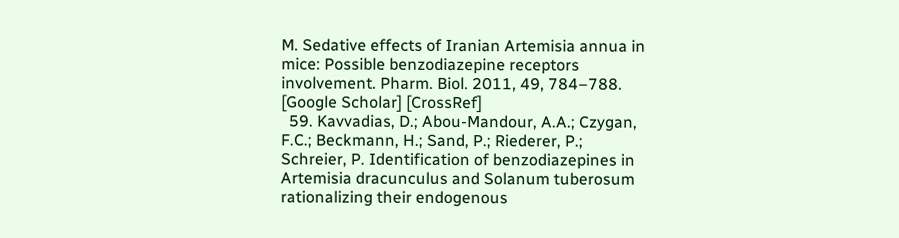M. Sedative effects of Iranian Artemisia annua in mice: Possible benzodiazepine receptors involvement. Pharm. Biol. 2011, 49, 784–788. [Google Scholar] [CrossRef]
  59. Kavvadias, D.; Abou-Mandour, A.A.; Czygan, F.C.; Beckmann, H.; Sand, P.; Riederer, P.; Schreier, P. Identification of benzodiazepines in Artemisia dracunculus and Solanum tuberosum rationalizing their endogenous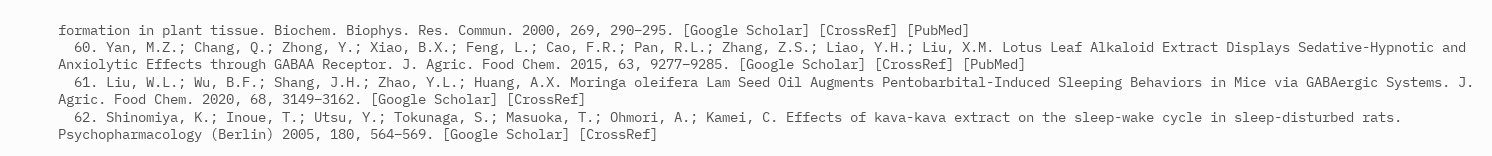formation in plant tissue. Biochem. Biophys. Res. Commun. 2000, 269, 290–295. [Google Scholar] [CrossRef] [PubMed]
  60. Yan, M.Z.; Chang, Q.; Zhong, Y.; Xiao, B.X.; Feng, L.; Cao, F.R.; Pan, R.L.; Zhang, Z.S.; Liao, Y.H.; Liu, X.M. Lotus Leaf Alkaloid Extract Displays Sedative-Hypnotic and Anxiolytic Effects through GABAA Receptor. J. Agric. Food Chem. 2015, 63, 9277–9285. [Google Scholar] [CrossRef] [PubMed]
  61. Liu, W.L.; Wu, B.F.; Shang, J.H.; Zhao, Y.L.; Huang, A.X. Moringa oleifera Lam Seed Oil Augments Pentobarbital-Induced Sleeping Behaviors in Mice via GABAergic Systems. J. Agric. Food Chem. 2020, 68, 3149–3162. [Google Scholar] [CrossRef]
  62. Shinomiya, K.; Inoue, T.; Utsu, Y.; Tokunaga, S.; Masuoka, T.; Ohmori, A.; Kamei, C. Effects of kava-kava extract on the sleep-wake cycle in sleep-disturbed rats. Psychopharmacology (Berlin) 2005, 180, 564–569. [Google Scholar] [CrossRef]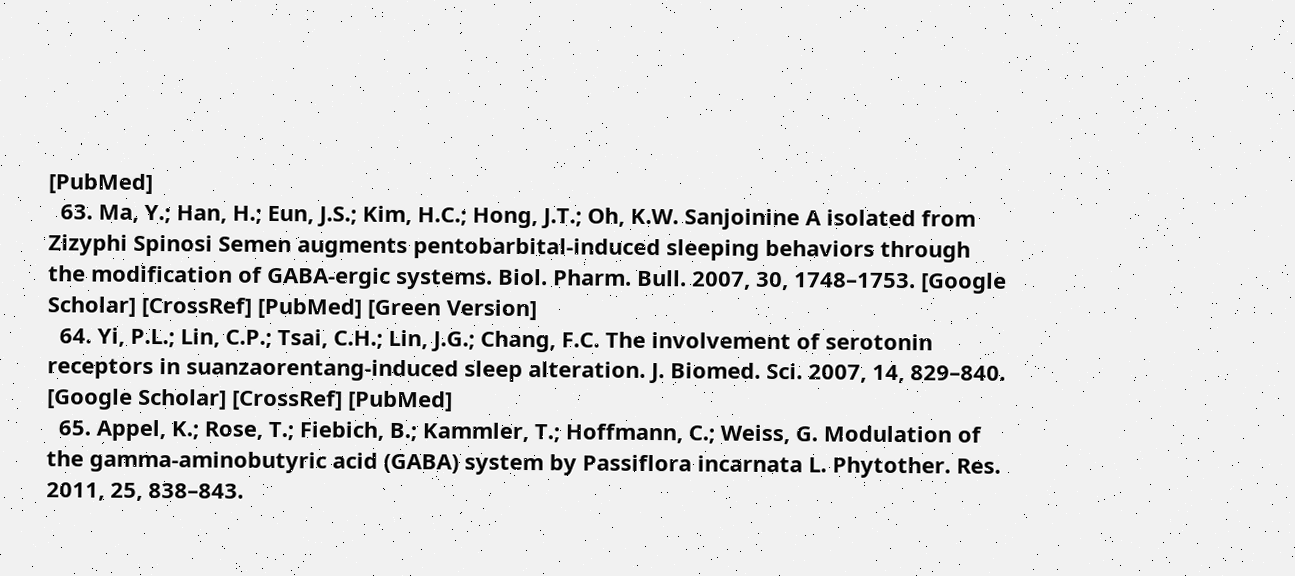[PubMed]
  63. Ma, Y.; Han, H.; Eun, J.S.; Kim, H.C.; Hong, J.T.; Oh, K.W. Sanjoinine A isolated from Zizyphi Spinosi Semen augments pentobarbital-induced sleeping behaviors through the modification of GABA-ergic systems. Biol. Pharm. Bull. 2007, 30, 1748–1753. [Google Scholar] [CrossRef] [PubMed] [Green Version]
  64. Yi, P.L.; Lin, C.P.; Tsai, C.H.; Lin, J.G.; Chang, F.C. The involvement of serotonin receptors in suanzaorentang-induced sleep alteration. J. Biomed. Sci. 2007, 14, 829–840. [Google Scholar] [CrossRef] [PubMed]
  65. Appel, K.; Rose, T.; Fiebich, B.; Kammler, T.; Hoffmann, C.; Weiss, G. Modulation of the gamma-aminobutyric acid (GABA) system by Passiflora incarnata L. Phytother. Res. 2011, 25, 838–843.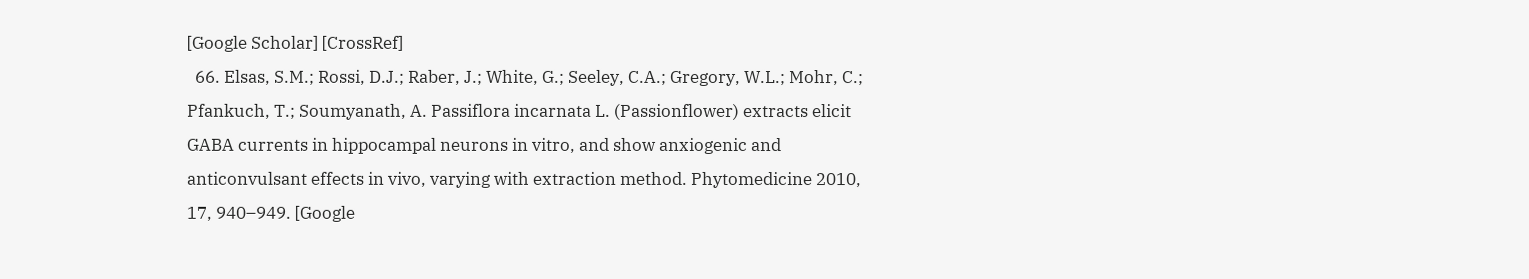[Google Scholar] [CrossRef]
  66. Elsas, S.M.; Rossi, D.J.; Raber, J.; White, G.; Seeley, C.A.; Gregory, W.L.; Mohr, C.; Pfankuch, T.; Soumyanath, A. Passiflora incarnata L. (Passionflower) extracts elicit GABA currents in hippocampal neurons in vitro, and show anxiogenic and anticonvulsant effects in vivo, varying with extraction method. Phytomedicine 2010, 17, 940–949. [Google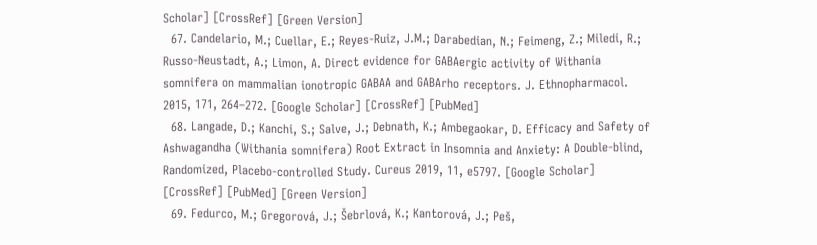Scholar] [CrossRef] [Green Version]
  67. Candelario, M.; Cuellar, E.; Reyes-Ruiz, J.M.; Darabedian, N.; Feimeng, Z.; Miledi, R.; Russo-Neustadt, A.; Limon, A. Direct evidence for GABAergic activity of Withania somnifera on mammalian ionotropic GABAA and GABArho receptors. J. Ethnopharmacol. 2015, 171, 264–272. [Google Scholar] [CrossRef] [PubMed]
  68. Langade, D.; Kanchi, S.; Salve, J.; Debnath, K.; Ambegaokar, D. Efficacy and Safety of Ashwagandha (Withania somnifera) Root Extract in Insomnia and Anxiety: A Double-blind, Randomized, Placebo-controlled Study. Cureus 2019, 11, e5797. [Google Scholar] [CrossRef] [PubMed] [Green Version]
  69. Fedurco, M.; Gregorová, J.; Šebrlová, K.; Kantorová, J.; Peš,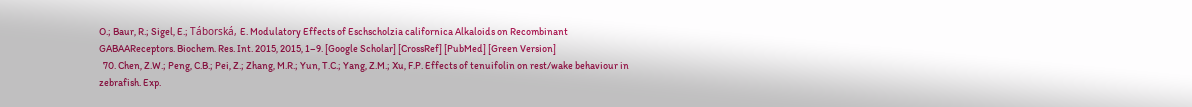O.; Baur, R.; Sigel, E.; Táborská, E. Modulatory Effects of Eschscholzia californica Alkaloids on Recombinant GABAAReceptors. Biochem. Res. Int. 2015, 2015, 1–9. [Google Scholar] [CrossRef] [PubMed] [Green Version]
  70. Chen, Z.W.; Peng, C.B.; Pei, Z.; Zhang, M.R.; Yun, T.C.; Yang, Z.M.; Xu, F.P. Effects of tenuifolin on rest/wake behaviour in zebrafish. Exp.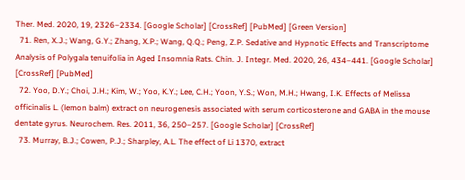Ther. Med. 2020, 19, 2326–2334. [Google Scholar] [CrossRef] [PubMed] [Green Version]
  71. Ren, X.J.; Wang, G.Y.; Zhang, X.P.; Wang, Q.Q.; Peng, Z.P. Sedative and Hypnotic Effects and Transcriptome Analysis of Polygala tenuifolia in Aged Insomnia Rats. Chin. J. Integr. Med. 2020, 26, 434–441. [Google Scholar] [CrossRef] [PubMed]
  72. Yoo, D.Y.; Choi, J.H.; Kim, W.; Yoo, K.Y.; Lee, C.H.; Yoon, Y.S.; Won, M.H.; Hwang, I.K. Effects of Melissa officinalis L. (lemon balm) extract on neurogenesis associated with serum corticosterone and GABA in the mouse dentate gyrus. Neurochem. Res. 2011, 36, 250–257. [Google Scholar] [CrossRef]
  73. Murray, B.J.; Cowen, P.J.; Sharpley, A.L. The effect of Li 1370, extract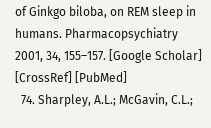of Ginkgo biloba, on REM sleep in humans. Pharmacopsychiatry 2001, 34, 155–157. [Google Scholar] [CrossRef] [PubMed]
  74. Sharpley, A.L.; McGavin, C.L.;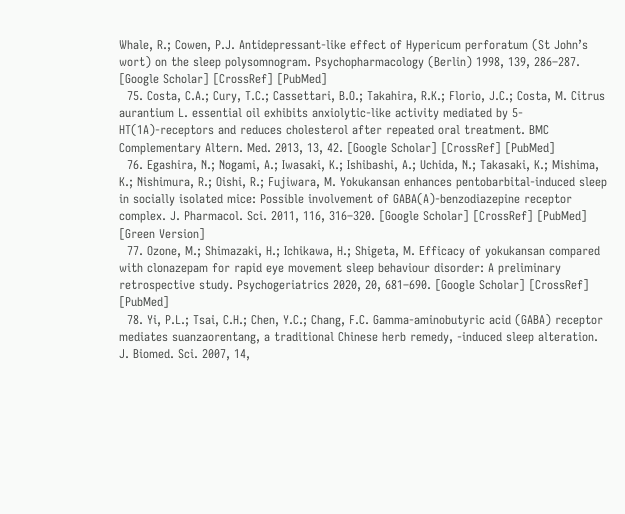Whale, R.; Cowen, P.J. Antidepressant-like effect of Hypericum perforatum (St John’s wort) on the sleep polysomnogram. Psychopharmacology (Berlin) 1998, 139, 286–287. [Google Scholar] [CrossRef] [PubMed]
  75. Costa, C.A.; Cury, T.C.; Cassettari, B.O.; Takahira, R.K.; Florio, J.C.; Costa, M. Citrus aurantium L. essential oil exhibits anxiolytic-like activity mediated by 5-HT(1A)-receptors and reduces cholesterol after repeated oral treatment. BMC Complementary Altern. Med. 2013, 13, 42. [Google Scholar] [CrossRef] [PubMed]
  76. Egashira, N.; Nogami, A.; Iwasaki, K.; Ishibashi, A.; Uchida, N.; Takasaki, K.; Mishima, K.; Nishimura, R.; Oishi, R.; Fujiwara, M. Yokukansan enhances pentobarbital-induced sleep in socially isolated mice: Possible involvement of GABA(A)-benzodiazepine receptor complex. J. Pharmacol. Sci. 2011, 116, 316–320. [Google Scholar] [CrossRef] [PubMed] [Green Version]
  77. Ozone, M.; Shimazaki, H.; Ichikawa, H.; Shigeta, M. Efficacy of yokukansan compared with clonazepam for rapid eye movement sleep behaviour disorder: A preliminary retrospective study. Psychogeriatrics 2020, 20, 681–690. [Google Scholar] [CrossRef] [PubMed]
  78. Yi, P.L.; Tsai, C.H.; Chen, Y.C.; Chang, F.C. Gamma-aminobutyric acid (GABA) receptor mediates suanzaorentang, a traditional Chinese herb remedy, -induced sleep alteration. J. Biomed. Sci. 2007, 14,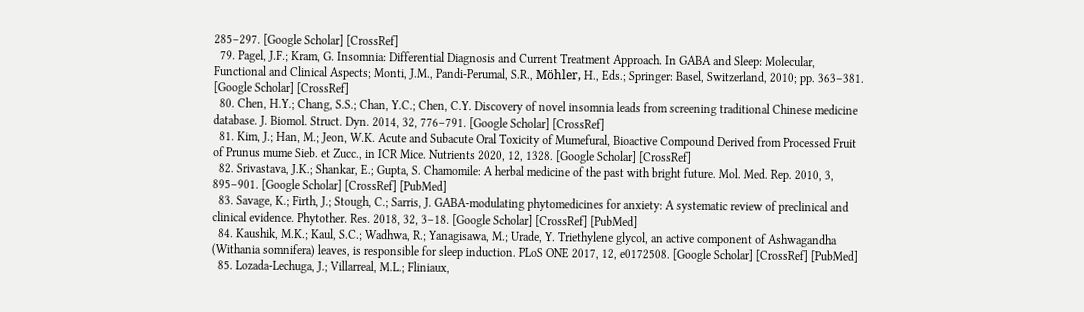285–297. [Google Scholar] [CrossRef]
  79. Pagel, J.F.; Kram, G. Insomnia: Differential Diagnosis and Current Treatment Approach. In GABA and Sleep: Molecular, Functional and Clinical Aspects; Monti, J.M., Pandi-Perumal, S.R., Möhler, H., Eds.; Springer: Basel, Switzerland, 2010; pp. 363–381. [Google Scholar] [CrossRef]
  80. Chen, H.Y.; Chang, S.S.; Chan, Y.C.; Chen, C.Y. Discovery of novel insomnia leads from screening traditional Chinese medicine database. J. Biomol. Struct. Dyn. 2014, 32, 776–791. [Google Scholar] [CrossRef]
  81. Kim, J.; Han, M.; Jeon, W.K. Acute and Subacute Oral Toxicity of Mumefural, Bioactive Compound Derived from Processed Fruit of Prunus mume Sieb. et Zucc., in ICR Mice. Nutrients 2020, 12, 1328. [Google Scholar] [CrossRef]
  82. Srivastava, J.K.; Shankar, E.; Gupta, S. Chamomile: A herbal medicine of the past with bright future. Mol. Med. Rep. 2010, 3, 895–901. [Google Scholar] [CrossRef] [PubMed]
  83. Savage, K.; Firth, J.; Stough, C.; Sarris, J. GABA-modulating phytomedicines for anxiety: A systematic review of preclinical and clinical evidence. Phytother. Res. 2018, 32, 3–18. [Google Scholar] [CrossRef] [PubMed]
  84. Kaushik, M.K.; Kaul, S.C.; Wadhwa, R.; Yanagisawa, M.; Urade, Y. Triethylene glycol, an active component of Ashwagandha (Withania somnifera) leaves, is responsible for sleep induction. PLoS ONE 2017, 12, e0172508. [Google Scholar] [CrossRef] [PubMed]
  85. Lozada-Lechuga, J.; Villarreal, M.L.; Fliniaux,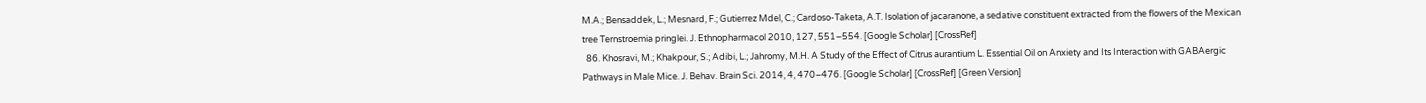M.A.; Bensaddek, L.; Mesnard, F.; Gutierrez Mdel, C.; Cardoso-Taketa, A.T. Isolation of jacaranone, a sedative constituent extracted from the flowers of the Mexican tree Ternstroemia pringlei. J. Ethnopharmacol 2010, 127, 551–554. [Google Scholar] [CrossRef]
  86. Khosravi, M.; Khakpour, S.; Adibi, L.; Jahromy, M.H. A Study of the Effect of Citrus aurantium L. Essential Oil on Anxiety and Its Interaction with GABAergic Pathways in Male Mice. J. Behav. Brain Sci. 2014, 4, 470–476. [Google Scholar] [CrossRef] [Green Version]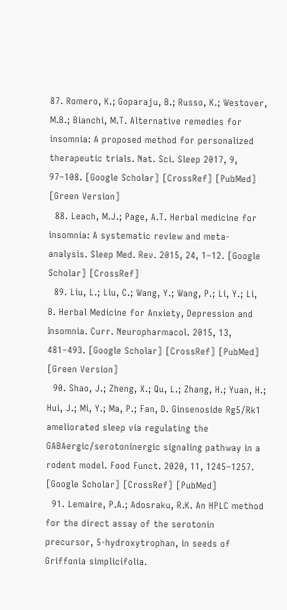87. Romero, K.; Goparaju, B.; Russo, K.; Westover, M.B.; Bianchi, M.T. Alternative remedies for insomnia: A proposed method for personalized therapeutic trials. Nat. Sci. Sleep 2017, 9, 97–108. [Google Scholar] [CrossRef] [PubMed] [Green Version]
  88. Leach, M.J.; Page, A.T. Herbal medicine for insomnia: A systematic review and meta-analysis. Sleep Med. Rev. 2015, 24, 1–12. [Google Scholar] [CrossRef]
  89. Liu, L.; Liu, C.; Wang, Y.; Wang, P.; Li, Y.; Li, B. Herbal Medicine for Anxiety, Depression and Insomnia. Curr. Neuropharmacol. 2015, 13, 481–493. [Google Scholar] [CrossRef] [PubMed] [Green Version]
  90. Shao, J.; Zheng, X.; Qu, L.; Zhang, H.; Yuan, H.; Hui, J.; Mi, Y.; Ma, P.; Fan, D. Ginsenoside Rg5/Rk1 ameliorated sleep via regulating the GABAergic/serotoninergic signaling pathway in a rodent model. Food Funct. 2020, 11, 1245–1257. [Google Scholar] [CrossRef] [PubMed]
  91. Lemaire, P.A.; Adosraku, R.K. An HPLC method for the direct assay of the serotonin precursor, 5-hydroxytrophan, in seeds of Griffonia simplicifolia.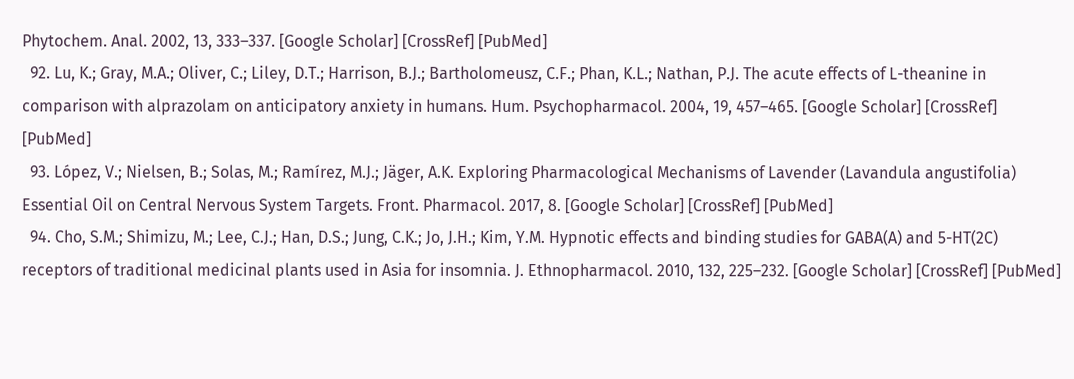Phytochem. Anal. 2002, 13, 333–337. [Google Scholar] [CrossRef] [PubMed]
  92. Lu, K.; Gray, M.A.; Oliver, C.; Liley, D.T.; Harrison, B.J.; Bartholomeusz, C.F.; Phan, K.L.; Nathan, P.J. The acute effects of L-theanine in comparison with alprazolam on anticipatory anxiety in humans. Hum. Psychopharmacol. 2004, 19, 457–465. [Google Scholar] [CrossRef] [PubMed]
  93. López, V.; Nielsen, B.; Solas, M.; Ramírez, M.J.; Jäger, A.K. Exploring Pharmacological Mechanisms of Lavender (Lavandula angustifolia) Essential Oil on Central Nervous System Targets. Front. Pharmacol. 2017, 8. [Google Scholar] [CrossRef] [PubMed]
  94. Cho, S.M.; Shimizu, M.; Lee, C.J.; Han, D.S.; Jung, C.K.; Jo, J.H.; Kim, Y.M. Hypnotic effects and binding studies for GABA(A) and 5-HT(2C) receptors of traditional medicinal plants used in Asia for insomnia. J. Ethnopharmacol. 2010, 132, 225–232. [Google Scholar] [CrossRef] [PubMed]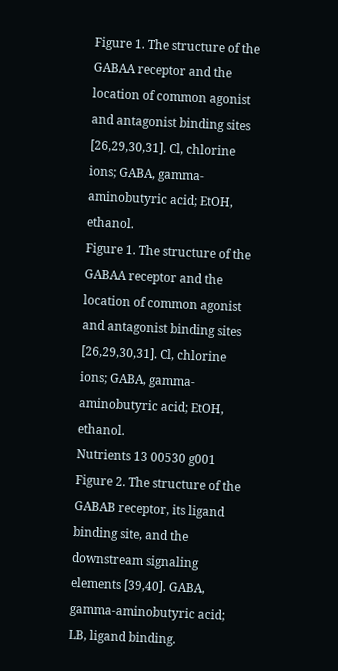Figure 1. The structure of the GABAA receptor and the location of common agonist and antagonist binding sites [26,29,30,31]. Cl, chlorine ions; GABA, gamma-aminobutyric acid; EtOH, ethanol.
Figure 1. The structure of the GABAA receptor and the location of common agonist and antagonist binding sites [26,29,30,31]. Cl, chlorine ions; GABA, gamma-aminobutyric acid; EtOH, ethanol.
Nutrients 13 00530 g001
Figure 2. The structure of the GABAB receptor, its ligand binding site, and the downstream signaling elements [39,40]. GABA, gamma-aminobutyric acid; LB, ligand binding.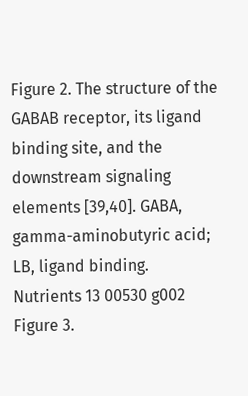Figure 2. The structure of the GABAB receptor, its ligand binding site, and the downstream signaling elements [39,40]. GABA, gamma-aminobutyric acid; LB, ligand binding.
Nutrients 13 00530 g002
Figure 3.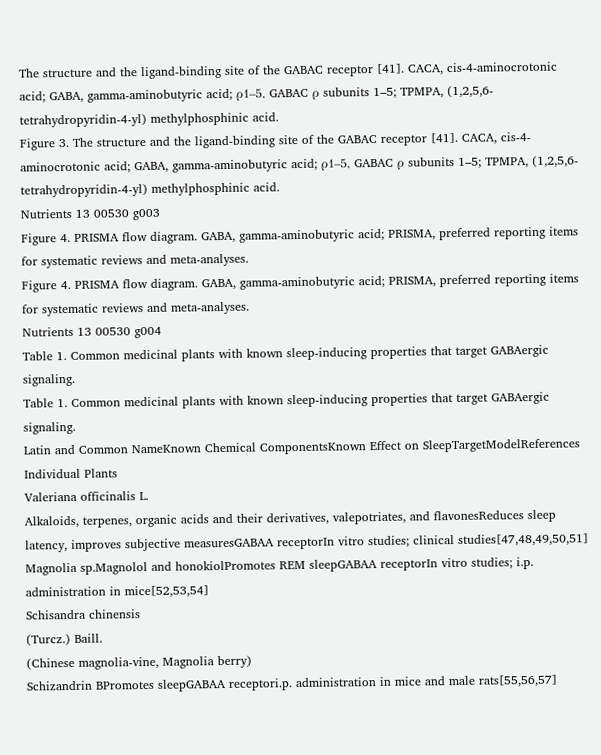The structure and the ligand-binding site of the GABAC receptor [41]. CACA, cis-4-aminocrotonic acid; GABA, gamma-aminobutyric acid; ρ1–5, GABAC ρ subunits 1–5; TPMPA, (1,2,5,6-tetrahydropyridin-4-yl) methylphosphinic acid.
Figure 3. The structure and the ligand-binding site of the GABAC receptor [41]. CACA, cis-4-aminocrotonic acid; GABA, gamma-aminobutyric acid; ρ1–5, GABAC ρ subunits 1–5; TPMPA, (1,2,5,6-tetrahydropyridin-4-yl) methylphosphinic acid.
Nutrients 13 00530 g003
Figure 4. PRISMA flow diagram. GABA, gamma-aminobutyric acid; PRISMA, preferred reporting items for systematic reviews and meta-analyses.
Figure 4. PRISMA flow diagram. GABA, gamma-aminobutyric acid; PRISMA, preferred reporting items for systematic reviews and meta-analyses.
Nutrients 13 00530 g004
Table 1. Common medicinal plants with known sleep-inducing properties that target GABAergic signaling.
Table 1. Common medicinal plants with known sleep-inducing properties that target GABAergic signaling.
Latin and Common NameKnown Chemical ComponentsKnown Effect on SleepTargetModelReferences
Individual Plants
Valeriana officinalis L.
Alkaloids, terpenes, organic acids and their derivatives, valepotriates, and flavonesReduces sleep latency, improves subjective measuresGABAA receptorIn vitro studies; clinical studies[47,48,49,50,51]
Magnolia sp.Magnolol and honokiolPromotes REM sleepGABAA receptorIn vitro studies; i.p. administration in mice[52,53,54]
Schisandra chinensis
(Turcz.) Baill.
(Chinese magnolia-vine, Magnolia berry)
Schizandrin BPromotes sleepGABAA receptori.p. administration in mice and male rats[55,56,57]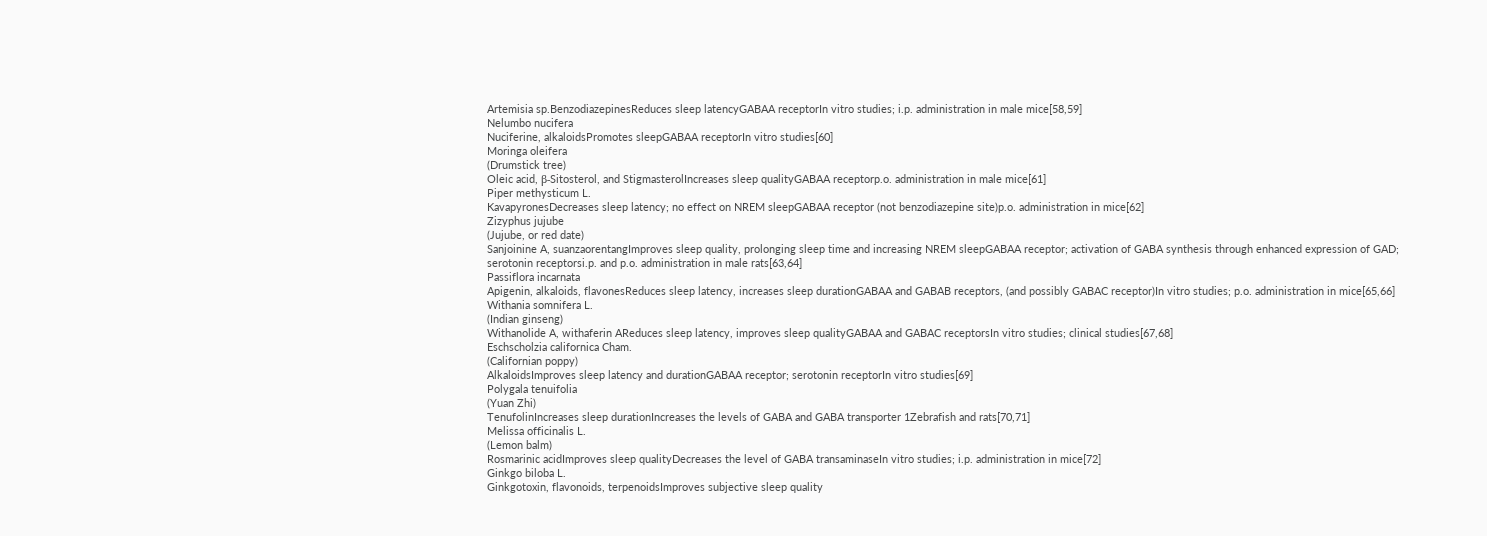Artemisia sp.BenzodiazepinesReduces sleep latencyGABAA receptorIn vitro studies; i.p. administration in male mice[58,59]
Nelumbo nucifera
Nuciferine, alkaloidsPromotes sleepGABAA receptorIn vitro studies[60]
Moringa oleifera
(Drumstick tree)
Oleic acid, β-Sitosterol, and StigmasterolIncreases sleep qualityGABAA receptorp.o. administration in male mice[61]
Piper methysticum L.
KavapyronesDecreases sleep latency; no effect on NREM sleepGABAA receptor (not benzodiazepine site)p.o. administration in mice[62]
Zizyphus jujube
(Jujube, or red date)
Sanjoinine A, suanzaorentangImproves sleep quality, prolonging sleep time and increasing NREM sleepGABAA receptor; activation of GABA synthesis through enhanced expression of GAD; serotonin receptorsi.p. and p.o. administration in male rats[63,64]
Passiflora incarnata
Apigenin, alkaloids, flavonesReduces sleep latency, increases sleep durationGABAA and GABAB receptors, (and possibly GABAC receptor)In vitro studies; p.o. administration in mice[65,66]
Withania somnifera L.
(Indian ginseng)
Withanolide A, withaferin AReduces sleep latency, improves sleep qualityGABAA and GABAC receptorsIn vitro studies; clinical studies[67,68]
Eschscholzia californica Cham.
(Californian poppy)
AlkaloidsImproves sleep latency and durationGABAA receptor; serotonin receptorIn vitro studies[69]
Polygala tenuifolia
(Yuan Zhi)
TenufolinIncreases sleep durationIncreases the levels of GABA and GABA transporter 1Zebrafish and rats[70,71]
Melissa officinalis L.
(Lemon balm)
Rosmarinic acidImproves sleep qualityDecreases the level of GABA transaminaseIn vitro studies; i.p. administration in mice[72]
Ginkgo biloba L.
Ginkgotoxin, flavonoids, terpenoidsImproves subjective sleep quality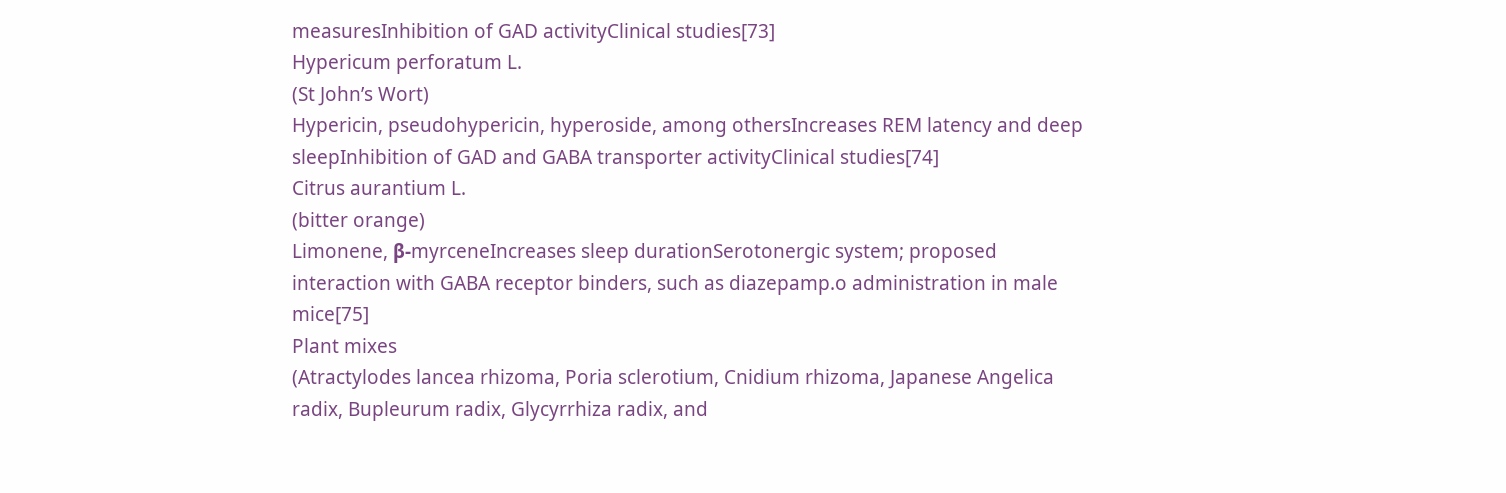measuresInhibition of GAD activityClinical studies[73]
Hypericum perforatum L.
(St John’s Wort)
Hypericin, pseudohypericin, hyperoside, among othersIncreases REM latency and deep sleepInhibition of GAD and GABA transporter activityClinical studies[74]
Citrus aurantium L.
(bitter orange)
Limonene, β-myrceneIncreases sleep durationSerotonergic system; proposed interaction with GABA receptor binders, such as diazepamp.o administration in male mice[75]
Plant mixes
(Atractylodes lancea rhizoma, Poria sclerotium, Cnidium rhizoma, Japanese Angelica radix, Bupleurum radix, Glycyrrhiza radix, and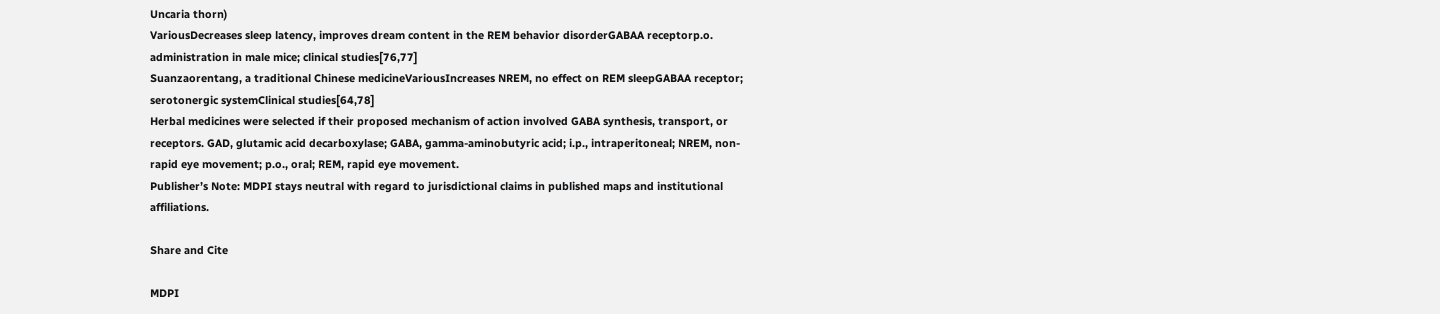Uncaria thorn)
VariousDecreases sleep latency, improves dream content in the REM behavior disorderGABAA receptorp.o. administration in male mice; clinical studies[76,77]
Suanzaorentang, a traditional Chinese medicineVariousIncreases NREM, no effect on REM sleepGABAA receptor; serotonergic systemClinical studies[64,78]
Herbal medicines were selected if their proposed mechanism of action involved GABA synthesis, transport, or receptors. GAD, glutamic acid decarboxylase; GABA, gamma-aminobutyric acid; i.p., intraperitoneal; NREM, non-rapid eye movement; p.o., oral; REM, rapid eye movement.
Publisher’s Note: MDPI stays neutral with regard to jurisdictional claims in published maps and institutional affiliations.

Share and Cite

MDPI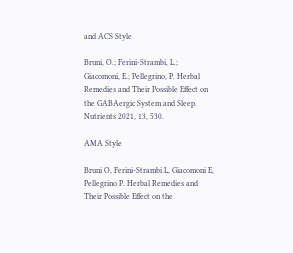and ACS Style

Bruni, O.; Ferini-Strambi, L.; Giacomoni, E.; Pellegrino, P. Herbal Remedies and Their Possible Effect on the GABAergic System and Sleep. Nutrients 2021, 13, 530.

AMA Style

Bruni O, Ferini-Strambi L, Giacomoni E, Pellegrino P. Herbal Remedies and Their Possible Effect on the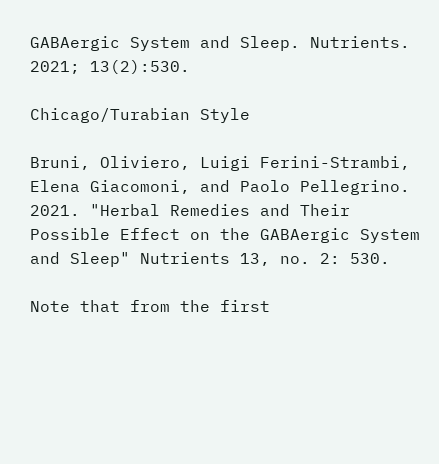GABAergic System and Sleep. Nutrients. 2021; 13(2):530.

Chicago/Turabian Style

Bruni, Oliviero, Luigi Ferini-Strambi, Elena Giacomoni, and Paolo Pellegrino. 2021. "Herbal Remedies and Their Possible Effect on the GABAergic System and Sleep" Nutrients 13, no. 2: 530.

Note that from the first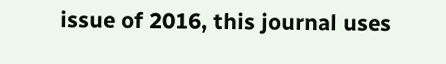issue of 2016, this journal uses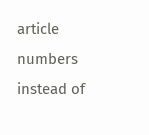article numbers instead of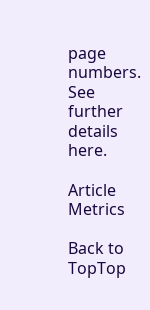page numbers. See further details here.

Article Metrics

Back to TopTop